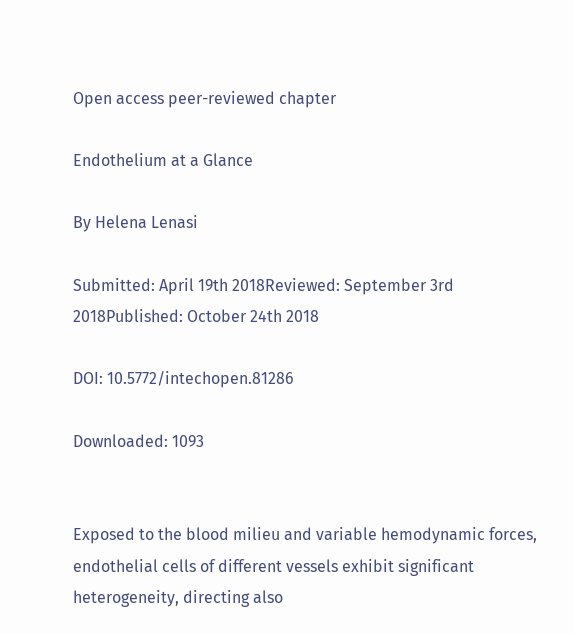Open access peer-reviewed chapter

Endothelium at a Glance

By Helena Lenasi

Submitted: April 19th 2018Reviewed: September 3rd 2018Published: October 24th 2018

DOI: 10.5772/intechopen.81286

Downloaded: 1093


Exposed to the blood milieu and variable hemodynamic forces, endothelial cells of different vessels exhibit significant heterogeneity, directing also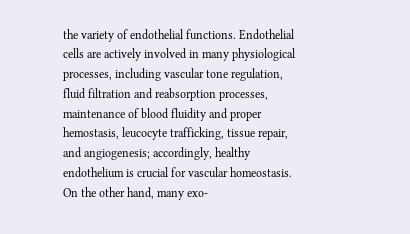the variety of endothelial functions. Endothelial cells are actively involved in many physiological processes, including vascular tone regulation, fluid filtration and reabsorption processes, maintenance of blood fluidity and proper hemostasis, leucocyte trafficking, tissue repair, and angiogenesis; accordingly, healthy endothelium is crucial for vascular homeostasis. On the other hand, many exo-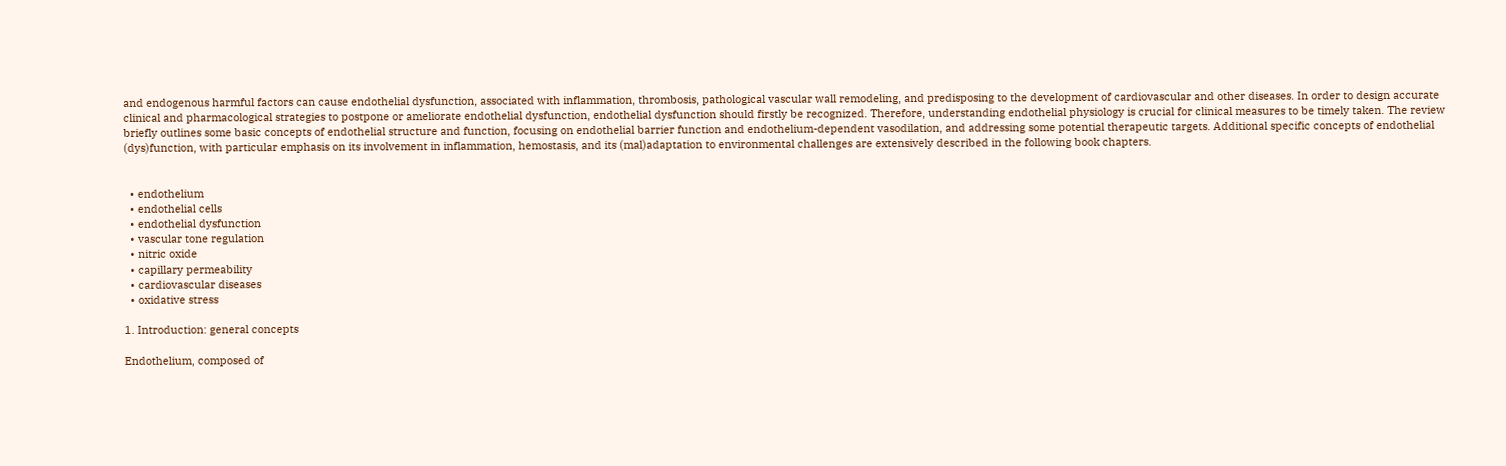and endogenous harmful factors can cause endothelial dysfunction, associated with inflammation, thrombosis, pathological vascular wall remodeling, and predisposing to the development of cardiovascular and other diseases. In order to design accurate clinical and pharmacological strategies to postpone or ameliorate endothelial dysfunction, endothelial dysfunction should firstly be recognized. Therefore, understanding endothelial physiology is crucial for clinical measures to be timely taken. The review briefly outlines some basic concepts of endothelial structure and function, focusing on endothelial barrier function and endothelium-dependent vasodilation, and addressing some potential therapeutic targets. Additional specific concepts of endothelial (dys)function, with particular emphasis on its involvement in inflammation, hemostasis, and its (mal)adaptation to environmental challenges are extensively described in the following book chapters.


  • endothelium
  • endothelial cells
  • endothelial dysfunction
  • vascular tone regulation
  • nitric oxide
  • capillary permeability
  • cardiovascular diseases
  • oxidative stress

1. Introduction: general concepts

Endothelium, composed of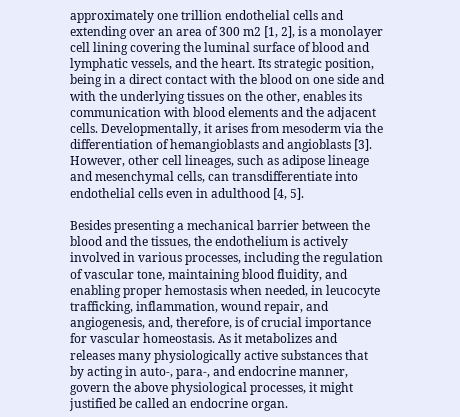approximately one trillion endothelial cells and extending over an area of 300 m2 [1, 2], is a monolayer cell lining covering the luminal surface of blood and lymphatic vessels, and the heart. Its strategic position, being in a direct contact with the blood on one side and with the underlying tissues on the other, enables its communication with blood elements and the adjacent cells. Developmentally, it arises from mesoderm via the differentiation of hemangioblasts and angioblasts [3]. However, other cell lineages, such as adipose lineage and mesenchymal cells, can transdifferentiate into endothelial cells even in adulthood [4, 5].

Besides presenting a mechanical barrier between the blood and the tissues, the endothelium is actively involved in various processes, including the regulation of vascular tone, maintaining blood fluidity, and enabling proper hemostasis when needed, in leucocyte trafficking, inflammation, wound repair, and angiogenesis, and, therefore, is of crucial importance for vascular homeostasis. As it metabolizes and releases many physiologically active substances that by acting in auto-, para-, and endocrine manner, govern the above physiological processes, it might justified be called an endocrine organ.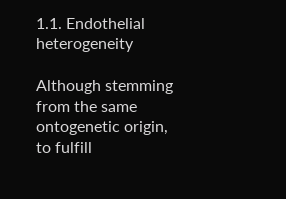1.1. Endothelial heterogeneity

Although stemming from the same ontogenetic origin, to fulfill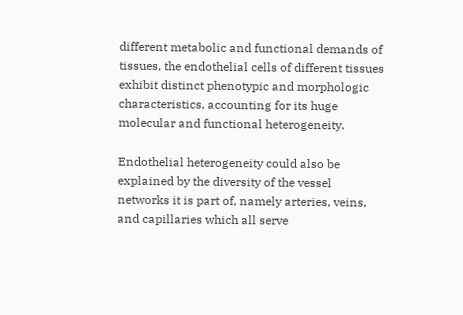different metabolic and functional demands of tissues, the endothelial cells of different tissues exhibit distinct phenotypic and morphologic characteristics, accounting for its huge molecular and functional heterogeneity.

Endothelial heterogeneity could also be explained by the diversity of the vessel networks it is part of, namely arteries, veins, and capillaries which all serve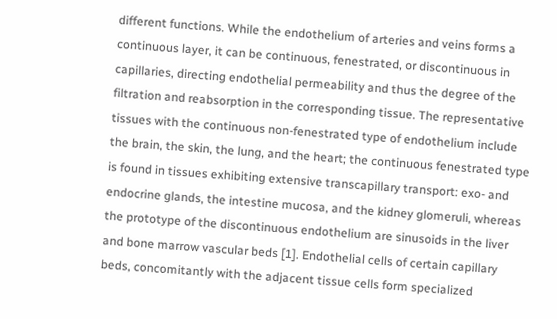different functions. While the endothelium of arteries and veins forms a continuous layer, it can be continuous, fenestrated, or discontinuous in capillaries, directing endothelial permeability and thus the degree of the filtration and reabsorption in the corresponding tissue. The representative tissues with the continuous non-fenestrated type of endothelium include the brain, the skin, the lung, and the heart; the continuous fenestrated type is found in tissues exhibiting extensive transcapillary transport: exo- and endocrine glands, the intestine mucosa, and the kidney glomeruli, whereas the prototype of the discontinuous endothelium are sinusoids in the liver and bone marrow vascular beds [1]. Endothelial cells of certain capillary beds, concomitantly with the adjacent tissue cells form specialized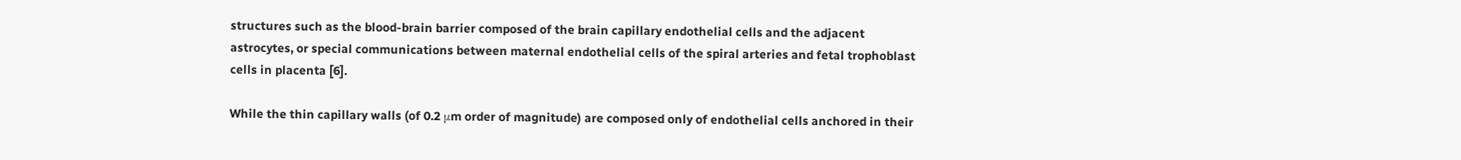structures such as the blood-brain barrier composed of the brain capillary endothelial cells and the adjacent astrocytes, or special communications between maternal endothelial cells of the spiral arteries and fetal trophoblast cells in placenta [6].

While the thin capillary walls (of 0.2 μm order of magnitude) are composed only of endothelial cells anchored in their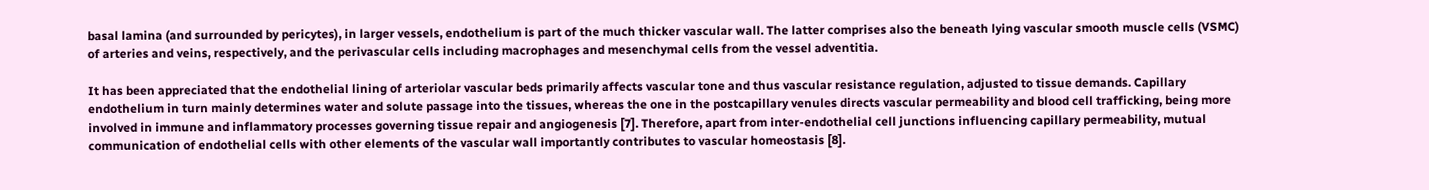basal lamina (and surrounded by pericytes), in larger vessels, endothelium is part of the much thicker vascular wall. The latter comprises also the beneath lying vascular smooth muscle cells (VSMC) of arteries and veins, respectively, and the perivascular cells including macrophages and mesenchymal cells from the vessel adventitia.

It has been appreciated that the endothelial lining of arteriolar vascular beds primarily affects vascular tone and thus vascular resistance regulation, adjusted to tissue demands. Capillary endothelium in turn mainly determines water and solute passage into the tissues, whereas the one in the postcapillary venules directs vascular permeability and blood cell trafficking, being more involved in immune and inflammatory processes governing tissue repair and angiogenesis [7]. Therefore, apart from inter-endothelial cell junctions influencing capillary permeability, mutual communication of endothelial cells with other elements of the vascular wall importantly contributes to vascular homeostasis [8].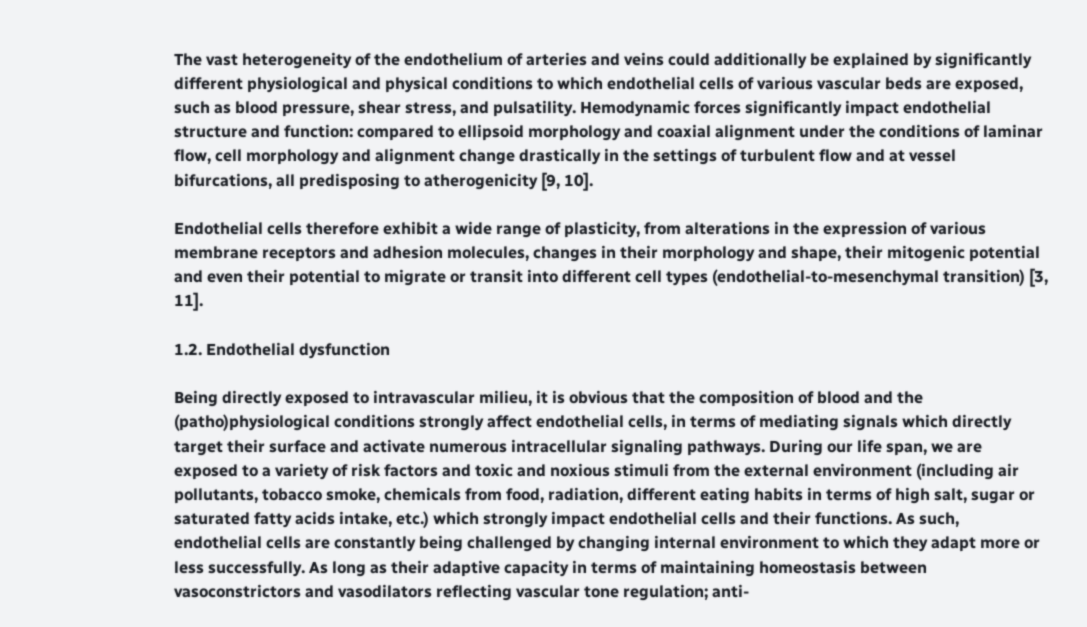The vast heterogeneity of the endothelium of arteries and veins could additionally be explained by significantly different physiological and physical conditions to which endothelial cells of various vascular beds are exposed, such as blood pressure, shear stress, and pulsatility. Hemodynamic forces significantly impact endothelial structure and function: compared to ellipsoid morphology and coaxial alignment under the conditions of laminar flow, cell morphology and alignment change drastically in the settings of turbulent flow and at vessel bifurcations, all predisposing to atherogenicity [9, 10].

Endothelial cells therefore exhibit a wide range of plasticity, from alterations in the expression of various membrane receptors and adhesion molecules, changes in their morphology and shape, their mitogenic potential and even their potential to migrate or transit into different cell types (endothelial-to-mesenchymal transition) [3, 11].

1.2. Endothelial dysfunction

Being directly exposed to intravascular milieu, it is obvious that the composition of blood and the (patho)physiological conditions strongly affect endothelial cells, in terms of mediating signals which directly target their surface and activate numerous intracellular signaling pathways. During our life span, we are exposed to a variety of risk factors and toxic and noxious stimuli from the external environment (including air pollutants, tobacco smoke, chemicals from food, radiation, different eating habits in terms of high salt, sugar or saturated fatty acids intake, etc.) which strongly impact endothelial cells and their functions. As such, endothelial cells are constantly being challenged by changing internal environment to which they adapt more or less successfully. As long as their adaptive capacity in terms of maintaining homeostasis between vasoconstrictors and vasodilators reflecting vascular tone regulation; anti-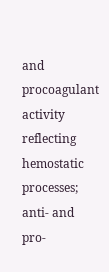and procoagulant activity reflecting hemostatic processes; anti- and pro-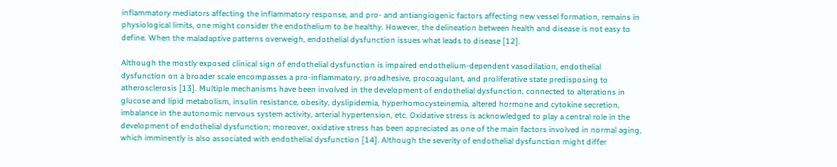inflammatory mediators affecting the inflammatory response, and pro- and antiangiogenic factors affecting new vessel formation, remains in physiological limits, one might consider the endothelium to be healthy. However, the delineation between health and disease is not easy to define. When the maladaptive patterns overweigh, endothelial dysfunction issues what leads to disease [12].

Although the mostly exposed clinical sign of endothelial dysfunction is impaired endothelium-dependent vasodilation, endothelial dysfunction on a broader scale encompasses a pro-inflammatory, proadhesive, procoagulant, and proliferative state predisposing to atherosclerosis [13]. Multiple mechanisms have been involved in the development of endothelial dysfunction, connected to alterations in glucose and lipid metabolism, insulin resistance, obesity, dyslipidemia, hyperhomocysteinemia, altered hormone and cytokine secretion, imbalance in the autonomic nervous system activity, arterial hypertension, etc. Oxidative stress is acknowledged to play a central role in the development of endothelial dysfunction; moreover, oxidative stress has been appreciated as one of the main factors involved in normal aging, which imminently is also associated with endothelial dysfunction [14]. Although the severity of endothelial dysfunction might differ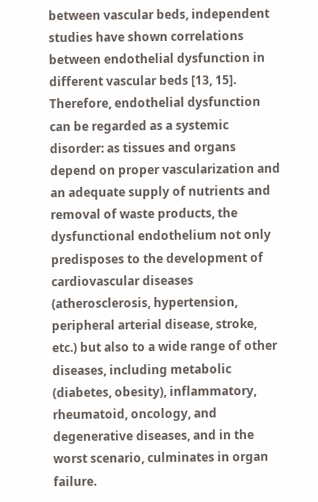between vascular beds, independent studies have shown correlations between endothelial dysfunction in different vascular beds [13, 15]. Therefore, endothelial dysfunction can be regarded as a systemic disorder: as tissues and organs depend on proper vascularization and an adequate supply of nutrients and removal of waste products, the dysfunctional endothelium not only predisposes to the development of cardiovascular diseases (atherosclerosis, hypertension, peripheral arterial disease, stroke, etc.) but also to a wide range of other diseases, including metabolic (diabetes, obesity), inflammatory, rheumatoid, oncology, and degenerative diseases, and in the worst scenario, culminates in organ failure.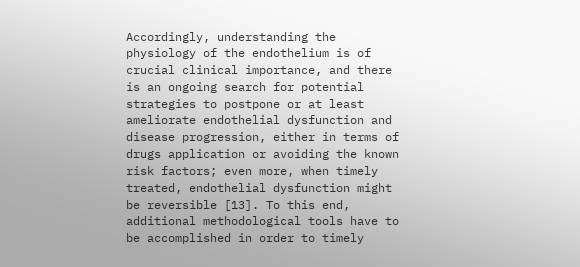Accordingly, understanding the physiology of the endothelium is of crucial clinical importance, and there is an ongoing search for potential strategies to postpone or at least ameliorate endothelial dysfunction and disease progression, either in terms of drugs application or avoiding the known risk factors; even more, when timely treated, endothelial dysfunction might be reversible [13]. To this end, additional methodological tools have to be accomplished in order to timely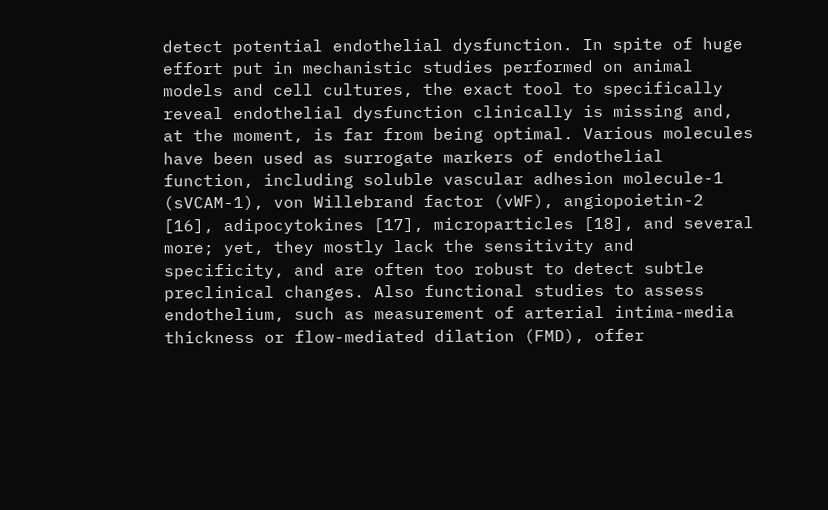detect potential endothelial dysfunction. In spite of huge effort put in mechanistic studies performed on animal models and cell cultures, the exact tool to specifically reveal endothelial dysfunction clinically is missing and, at the moment, is far from being optimal. Various molecules have been used as surrogate markers of endothelial function, including soluble vascular adhesion molecule-1 (sVCAM-1), von Willebrand factor (vWF), angiopoietin-2 [16], adipocytokines [17], microparticles [18], and several more; yet, they mostly lack the sensitivity and specificity, and are often too robust to detect subtle preclinical changes. Also functional studies to assess endothelium, such as measurement of arterial intima-media thickness or flow-mediated dilation (FMD), offer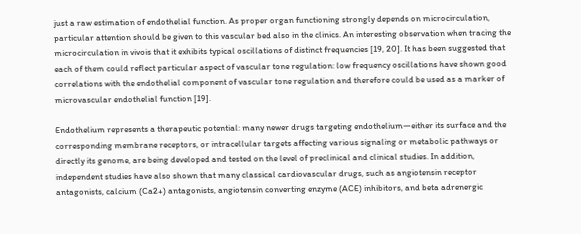just a raw estimation of endothelial function. As proper organ functioning strongly depends on microcirculation, particular attention should be given to this vascular bed also in the clinics. An interesting observation when tracing the microcirculation in vivois that it exhibits typical oscillations of distinct frequencies [19, 20]. It has been suggested that each of them could reflect particular aspect of vascular tone regulation: low frequency oscillations have shown good correlations with the endothelial component of vascular tone regulation and therefore could be used as a marker of microvascular endothelial function [19].

Endothelium represents a therapeutic potential: many newer drugs targeting endothelium—either its surface and the corresponding membrane receptors, or intracellular targets affecting various signaling or metabolic pathways or directly its genome, are being developed and tested on the level of preclinical and clinical studies. In addition, independent studies have also shown that many classical cardiovascular drugs, such as angiotensin receptor antagonists, calcium (Ca2+) antagonists, angiotensin converting enzyme (ACE) inhibitors, and beta adrenergic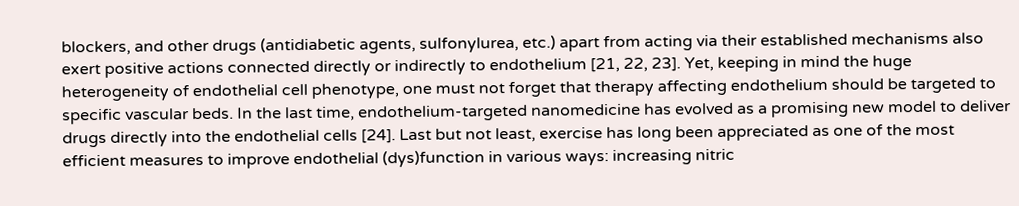blockers, and other drugs (antidiabetic agents, sulfonylurea, etc.) apart from acting via their established mechanisms also exert positive actions connected directly or indirectly to endothelium [21, 22, 23]. Yet, keeping in mind the huge heterogeneity of endothelial cell phenotype, one must not forget that therapy affecting endothelium should be targeted to specific vascular beds. In the last time, endothelium-targeted nanomedicine has evolved as a promising new model to deliver drugs directly into the endothelial cells [24]. Last but not least, exercise has long been appreciated as one of the most efficient measures to improve endothelial (dys)function in various ways: increasing nitric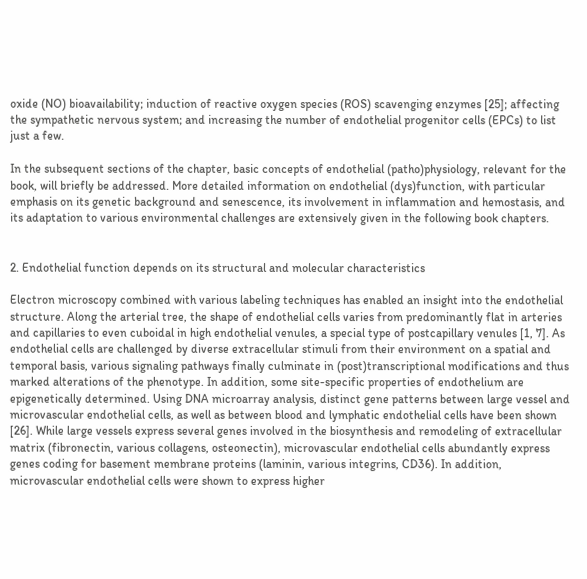oxide (NO) bioavailability; induction of reactive oxygen species (ROS) scavenging enzymes [25]; affecting the sympathetic nervous system; and increasing the number of endothelial progenitor cells (EPCs) to list just a few.

In the subsequent sections of the chapter, basic concepts of endothelial (patho)physiology, relevant for the book, will briefly be addressed. More detailed information on endothelial (dys)function, with particular emphasis on its genetic background and senescence, its involvement in inflammation and hemostasis, and its adaptation to various environmental challenges are extensively given in the following book chapters.


2. Endothelial function depends on its structural and molecular characteristics

Electron microscopy combined with various labeling techniques has enabled an insight into the endothelial structure. Along the arterial tree, the shape of endothelial cells varies from predominantly flat in arteries and capillaries to even cuboidal in high endothelial venules, a special type of postcapillary venules [1, 7]. As endothelial cells are challenged by diverse extracellular stimuli from their environment on a spatial and temporal basis, various signaling pathways finally culminate in (post)transcriptional modifications and thus marked alterations of the phenotype. In addition, some site-specific properties of endothelium are epigenetically determined. Using DNA microarray analysis, distinct gene patterns between large vessel and microvascular endothelial cells, as well as between blood and lymphatic endothelial cells have been shown [26]. While large vessels express several genes involved in the biosynthesis and remodeling of extracellular matrix (fibronectin, various collagens, osteonectin), microvascular endothelial cells abundantly express genes coding for basement membrane proteins (laminin, various integrins, CD36). In addition, microvascular endothelial cells were shown to express higher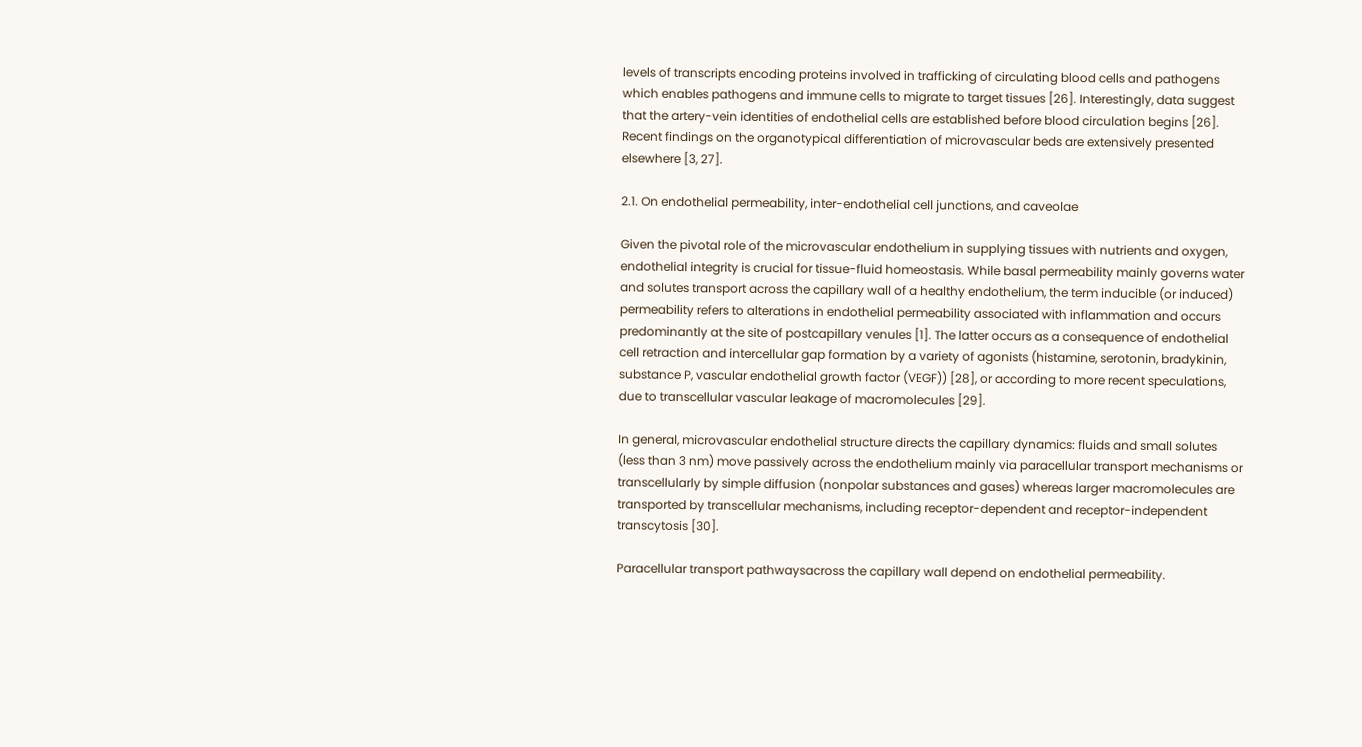levels of transcripts encoding proteins involved in trafficking of circulating blood cells and pathogens which enables pathogens and immune cells to migrate to target tissues [26]. Interestingly, data suggest that the artery-vein identities of endothelial cells are established before blood circulation begins [26]. Recent findings on the organotypical differentiation of microvascular beds are extensively presented elsewhere [3, 27].

2.1. On endothelial permeability, inter-endothelial cell junctions, and caveolae

Given the pivotal role of the microvascular endothelium in supplying tissues with nutrients and oxygen, endothelial integrity is crucial for tissue-fluid homeostasis. While basal permeability mainly governs water and solutes transport across the capillary wall of a healthy endothelium, the term inducible (or induced) permeability refers to alterations in endothelial permeability associated with inflammation and occurs predominantly at the site of postcapillary venules [1]. The latter occurs as a consequence of endothelial cell retraction and intercellular gap formation by a variety of agonists (histamine, serotonin, bradykinin, substance P, vascular endothelial growth factor (VEGF)) [28], or according to more recent speculations, due to transcellular vascular leakage of macromolecules [29].

In general, microvascular endothelial structure directs the capillary dynamics: fluids and small solutes (less than 3 nm) move passively across the endothelium mainly via paracellular transport mechanisms or transcellularly by simple diffusion (nonpolar substances and gases) whereas larger macromolecules are transported by transcellular mechanisms, including receptor-dependent and receptor-independent transcytosis [30].

Paracellular transport pathwaysacross the capillary wall depend on endothelial permeability.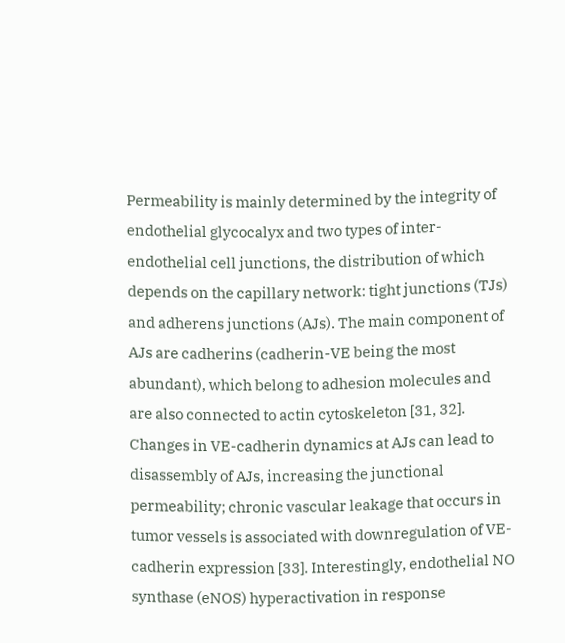Permeability is mainly determined by the integrity of endothelial glycocalyx and two types of inter-endothelial cell junctions, the distribution of which depends on the capillary network: tight junctions (TJs) and adherens junctions (AJs). The main component of AJs are cadherins (cadherin-VE being the most abundant), which belong to adhesion molecules and are also connected to actin cytoskeleton [31, 32]. Changes in VE-cadherin dynamics at AJs can lead to disassembly of AJs, increasing the junctional permeability; chronic vascular leakage that occurs in tumor vessels is associated with downregulation of VE-cadherin expression [33]. Interestingly, endothelial NO synthase (eNOS) hyperactivation in response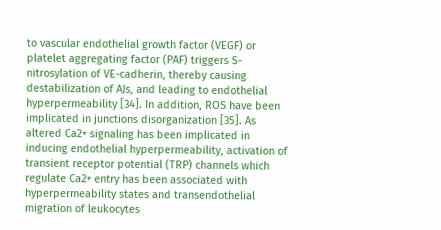to vascular endothelial growth factor (VEGF) or platelet aggregating factor (PAF) triggers S-nitrosylation of VE-cadherin, thereby causing destabilization of AJs, and leading to endothelial hyperpermeability [34]. In addition, ROS have been implicated in junctions disorganization [35]. As altered Ca2+ signaling has been implicated in inducing endothelial hyperpermeability, activation of transient receptor potential (TRP) channels which regulate Ca2+ entry has been associated with hyperpermeability states and transendothelial migration of leukocytes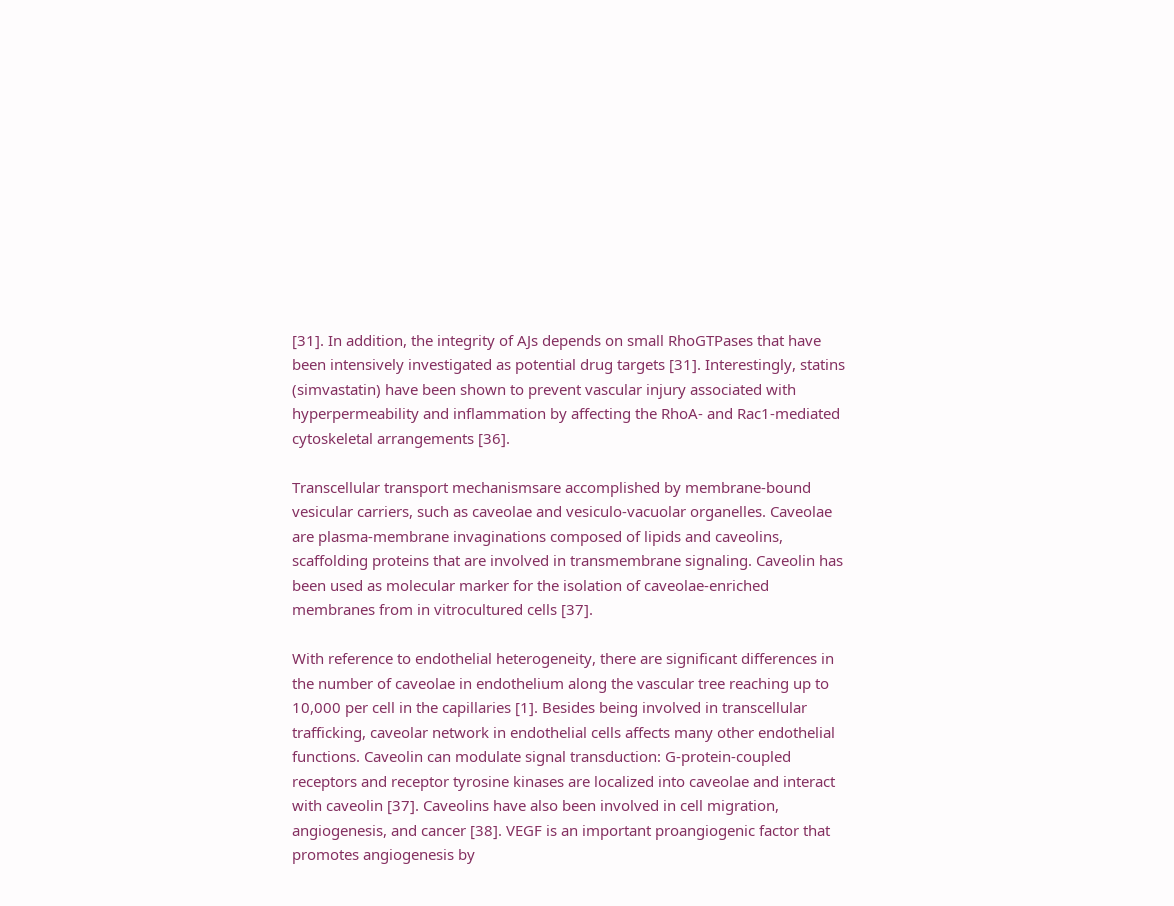[31]. In addition, the integrity of AJs depends on small RhoGTPases that have been intensively investigated as potential drug targets [31]. Interestingly, statins (simvastatin) have been shown to prevent vascular injury associated with hyperpermeability and inflammation by affecting the RhoA- and Rac1-mediated cytoskeletal arrangements [36].

Transcellular transport mechanismsare accomplished by membrane-bound vesicular carriers, such as caveolae and vesiculo-vacuolar organelles. Caveolae are plasma-membrane invaginations composed of lipids and caveolins, scaffolding proteins that are involved in transmembrane signaling. Caveolin has been used as molecular marker for the isolation of caveolae-enriched membranes from in vitrocultured cells [37].

With reference to endothelial heterogeneity, there are significant differences in the number of caveolae in endothelium along the vascular tree reaching up to 10,000 per cell in the capillaries [1]. Besides being involved in transcellular trafficking, caveolar network in endothelial cells affects many other endothelial functions. Caveolin can modulate signal transduction: G-protein-coupled receptors and receptor tyrosine kinases are localized into caveolae and interact with caveolin [37]. Caveolins have also been involved in cell migration, angiogenesis, and cancer [38]. VEGF is an important proangiogenic factor that promotes angiogenesis by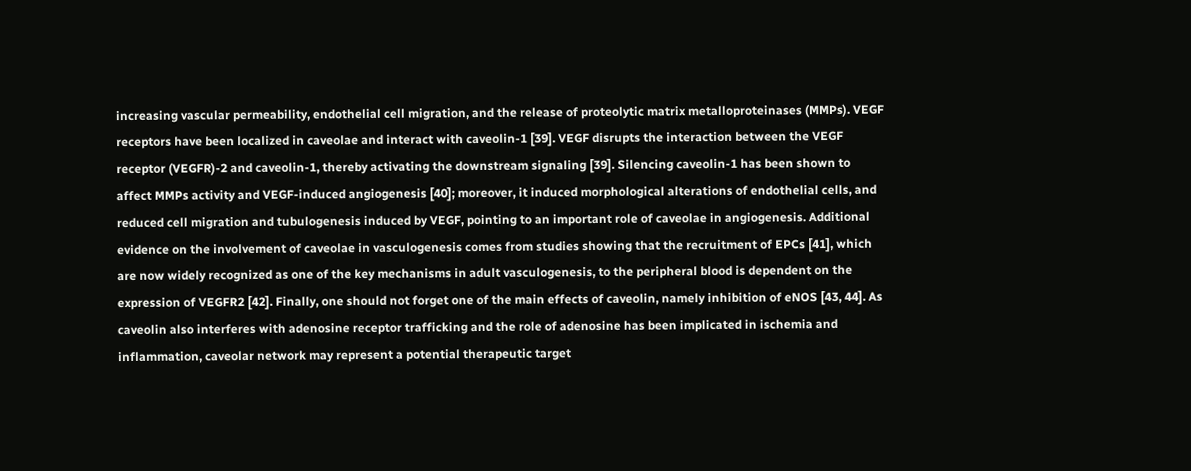increasing vascular permeability, endothelial cell migration, and the release of proteolytic matrix metalloproteinases (MMPs). VEGF receptors have been localized in caveolae and interact with caveolin-1 [39]. VEGF disrupts the interaction between the VEGF receptor (VEGFR)-2 and caveolin-1, thereby activating the downstream signaling [39]. Silencing caveolin-1 has been shown to affect MMPs activity and VEGF-induced angiogenesis [40]; moreover, it induced morphological alterations of endothelial cells, and reduced cell migration and tubulogenesis induced by VEGF, pointing to an important role of caveolae in angiogenesis. Additional evidence on the involvement of caveolae in vasculogenesis comes from studies showing that the recruitment of EPCs [41], which are now widely recognized as one of the key mechanisms in adult vasculogenesis, to the peripheral blood is dependent on the expression of VEGFR2 [42]. Finally, one should not forget one of the main effects of caveolin, namely inhibition of eNOS [43, 44]. As caveolin also interferes with adenosine receptor trafficking and the role of adenosine has been implicated in ischemia and inflammation, caveolar network may represent a potential therapeutic target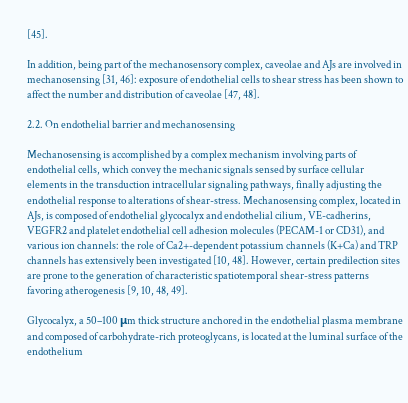[45].

In addition, being part of the mechanosensory complex, caveolae and AJs are involved in mechanosensing [31, 46]: exposure of endothelial cells to shear stress has been shown to affect the number and distribution of caveolae [47, 48].

2.2. On endothelial barrier and mechanosensing

Mechanosensing is accomplished by a complex mechanism involving parts of endothelial cells, which convey the mechanic signals sensed by surface cellular elements in the transduction intracellular signaling pathways, finally adjusting the endothelial response to alterations of shear-stress. Mechanosensing complex, located in AJs, is composed of endothelial glycocalyx and endothelial cilium, VE-cadherins, VEGFR2 and platelet endothelial cell adhesion molecules (PECAM-1 or CD31), and various ion channels: the role of Ca2+-dependent potassium channels (K+Ca) and TRP channels has extensively been investigated [10, 48]. However, certain predilection sites are prone to the generation of characteristic spatiotemporal shear-stress patterns favoring atherogenesis [9, 10, 48, 49].

Glycocalyx, a 50–100 μm thick structure anchored in the endothelial plasma membrane and composed of carbohydrate-rich proteoglycans, is located at the luminal surface of the endothelium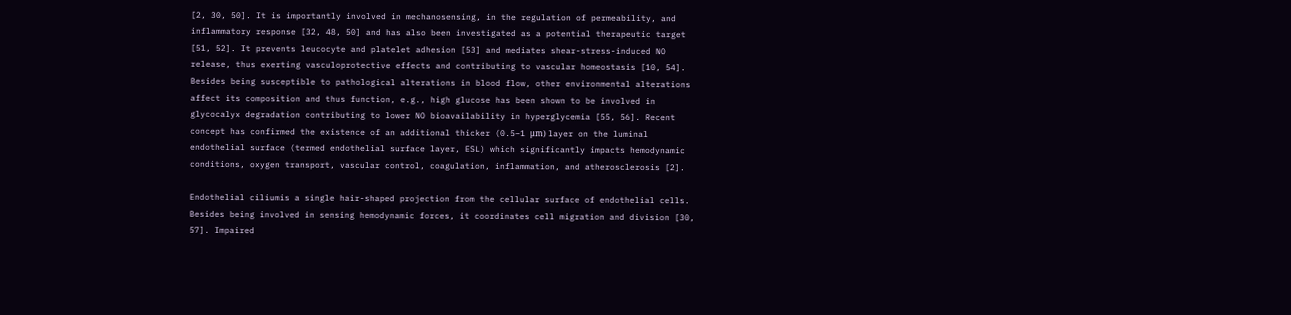[2, 30, 50]. It is importantly involved in mechanosensing, in the regulation of permeability, and inflammatory response [32, 48, 50] and has also been investigated as a potential therapeutic target [51, 52]. It prevents leucocyte and platelet adhesion [53] and mediates shear-stress-induced NO release, thus exerting vasculoprotective effects and contributing to vascular homeostasis [10, 54]. Besides being susceptible to pathological alterations in blood flow, other environmental alterations affect its composition and thus function, e.g., high glucose has been shown to be involved in glycocalyx degradation contributing to lower NO bioavailability in hyperglycemia [55, 56]. Recent concept has confirmed the existence of an additional thicker (0.5–1 μm) layer on the luminal endothelial surface (termed endothelial surface layer, ESL) which significantly impacts hemodynamic conditions, oxygen transport, vascular control, coagulation, inflammation, and atherosclerosis [2].

Endothelial ciliumis a single hair-shaped projection from the cellular surface of endothelial cells. Besides being involved in sensing hemodynamic forces, it coordinates cell migration and division [30, 57]. Impaired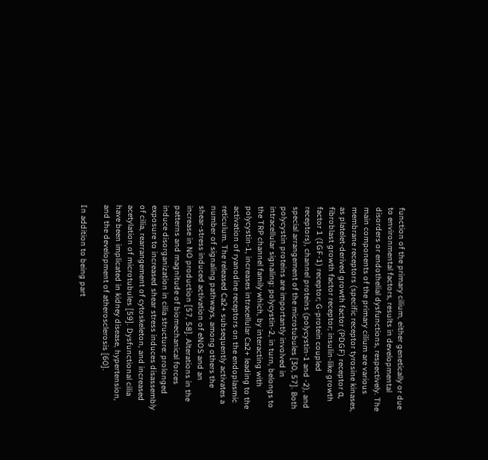function of the primary cilium, either genetically or due to environmental factors, results in developmental disorders or endothelial dysfunctions, respectively. The main components of the primary cilium are various membrane receptors (specific receptor tyrosine kinases, as platelet-derived growth factor (PDGF) receptor α, fibroblast growth factor receptor; insulin-like growth factor 1 (IGF-1) receptor; G-protein coupled receptors), channel proteins (polycystin-1 and -2), and special arrangement of the microtubules [30, 57]. Both polycystin proteins are importantly involved in intracellular signaling: polycystin-2, in turn, belongs to the TRP channel family which, by interacting with polycystin-1, increases intracellular Ca2+ leading to the activation of ryanodine receptors on the endoplasmic reticulum. The released Ca2+ subsequently activates a number of signaling pathways, among others the shear-stress induced activation of eNOS and an increase in NO production [57, 58]. Alterations in the patterns and magnitude of biomechanical forces induce disorganization in cilia structure: prolonged exposure to increased shear stress induces disassembly of cilia, rearrangement of cytoskeleton, and increased acetylation of microtubules [59]. Dysfunctional cilia have been implicated in kidney disease, hypertension, and the development of atherosclerosis [60].

In addition to being part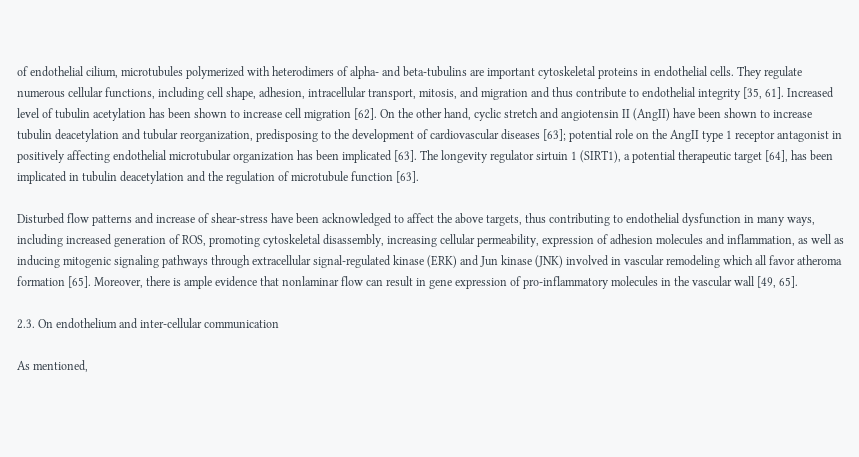of endothelial cilium, microtubules polymerized with heterodimers of alpha- and beta-tubulins are important cytoskeletal proteins in endothelial cells. They regulate numerous cellular functions, including cell shape, adhesion, intracellular transport, mitosis, and migration and thus contribute to endothelial integrity [35, 61]. Increased level of tubulin acetylation has been shown to increase cell migration [62]. On the other hand, cyclic stretch and angiotensin II (AngII) have been shown to increase tubulin deacetylation and tubular reorganization, predisposing to the development of cardiovascular diseases [63]; potential role on the AngII type 1 receptor antagonist in positively affecting endothelial microtubular organization has been implicated [63]. The longevity regulator sirtuin 1 (SIRT1), a potential therapeutic target [64], has been implicated in tubulin deacetylation and the regulation of microtubule function [63].

Disturbed flow patterns and increase of shear-stress have been acknowledged to affect the above targets, thus contributing to endothelial dysfunction in many ways, including increased generation of ROS, promoting cytoskeletal disassembly, increasing cellular permeability, expression of adhesion molecules and inflammation, as well as inducing mitogenic signaling pathways through extracellular signal-regulated kinase (ERK) and Jun kinase (JNK) involved in vascular remodeling which all favor atheroma formation [65]. Moreover, there is ample evidence that nonlaminar flow can result in gene expression of pro-inflammatory molecules in the vascular wall [49, 65].

2.3. On endothelium and inter-cellular communication

As mentioned,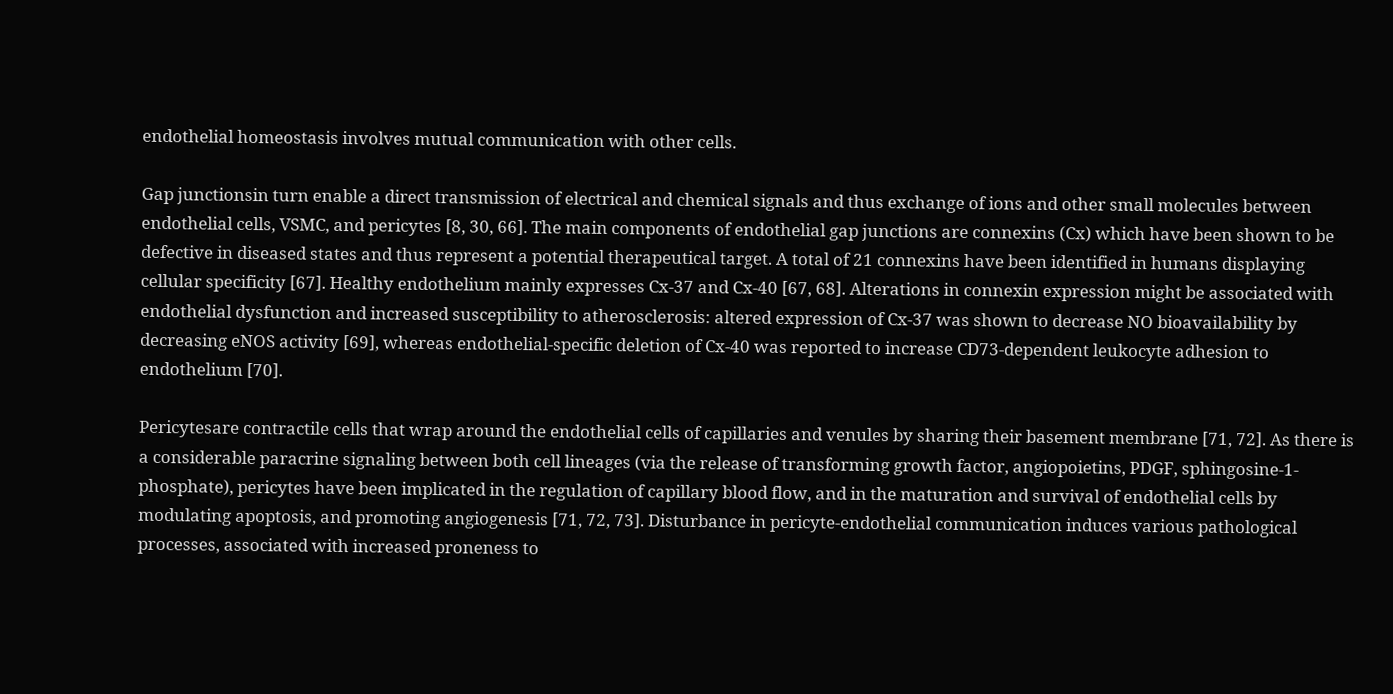endothelial homeostasis involves mutual communication with other cells.

Gap junctionsin turn enable a direct transmission of electrical and chemical signals and thus exchange of ions and other small molecules between endothelial cells, VSMC, and pericytes [8, 30, 66]. The main components of endothelial gap junctions are connexins (Cx) which have been shown to be defective in diseased states and thus represent a potential therapeutical target. A total of 21 connexins have been identified in humans displaying cellular specificity [67]. Healthy endothelium mainly expresses Cx-37 and Cx-40 [67, 68]. Alterations in connexin expression might be associated with endothelial dysfunction and increased susceptibility to atherosclerosis: altered expression of Cx-37 was shown to decrease NO bioavailability by decreasing eNOS activity [69], whereas endothelial-specific deletion of Cx-40 was reported to increase CD73-dependent leukocyte adhesion to endothelium [70].

Pericytesare contractile cells that wrap around the endothelial cells of capillaries and venules by sharing their basement membrane [71, 72]. As there is a considerable paracrine signaling between both cell lineages (via the release of transforming growth factor, angiopoietins, PDGF, sphingosine-1-phosphate), pericytes have been implicated in the regulation of capillary blood flow, and in the maturation and survival of endothelial cells by modulating apoptosis, and promoting angiogenesis [71, 72, 73]. Disturbance in pericyte-endothelial communication induces various pathological processes, associated with increased proneness to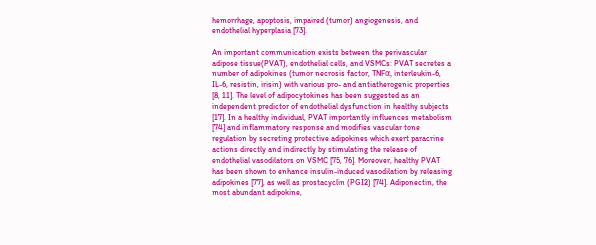hemorrhage, apoptosis, impaired (tumor) angiogenesis, and endothelial hyperplasia [73].

An important communication exists between the perivascular adipose tissue(PVAT), endothelial cells, and VSMCs: PVAT secretes a number of adipokines (tumor necrosis factor, TNFα, interleukin-6, IL-6, resistin, irisin) with various pro- and antiatherogenic properties [8, 11]. The level of adipocytokines has been suggested as an independent predictor of endothelial dysfunction in healthy subjects [17]. In a healthy individual, PVAT importantly influences metabolism [74] and inflammatory response and modifies vascular tone regulation by secreting protective adipokines which exert paracrine actions directly and indirectly by stimulating the release of endothelial vasodilators on VSMC [75, 76]. Moreover, healthy PVAT has been shown to enhance insulin-induced vasodilation by releasing adipokines [77], as well as prostacyclin (PGI2) [74]. Adiponectin, the most abundant adipokine,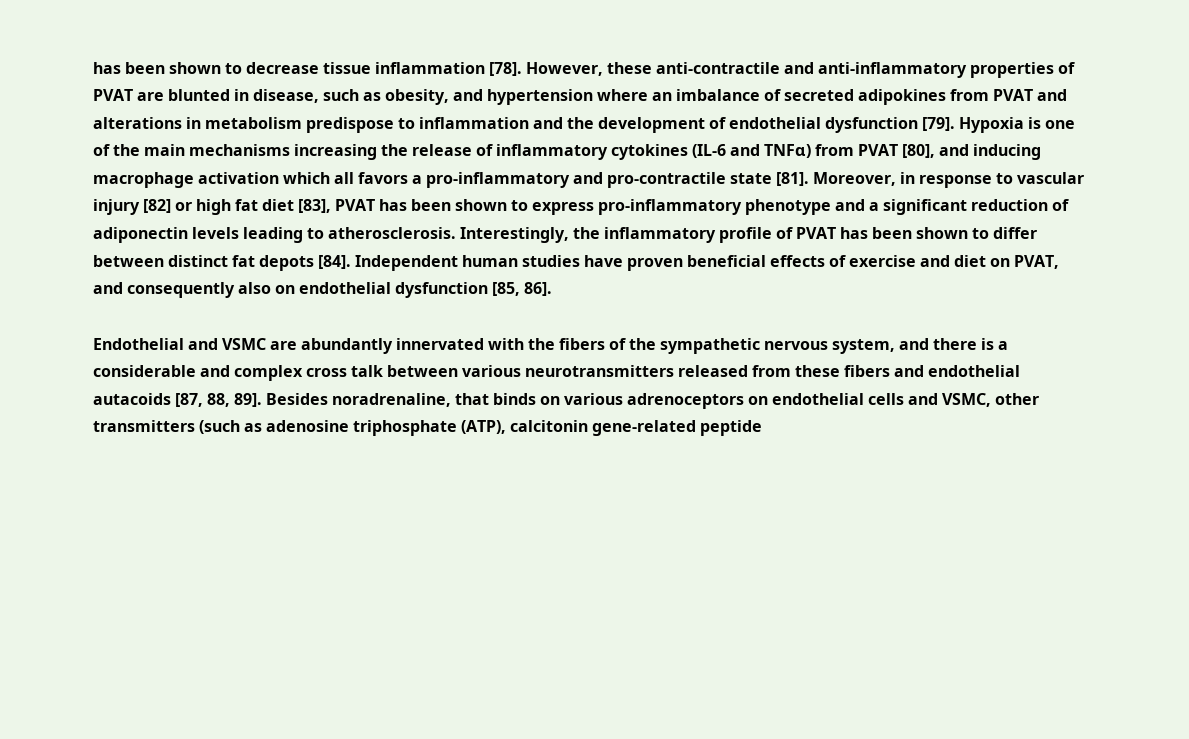has been shown to decrease tissue inflammation [78]. However, these anti-contractile and anti-inflammatory properties of PVAT are blunted in disease, such as obesity, and hypertension where an imbalance of secreted adipokines from PVAT and alterations in metabolism predispose to inflammation and the development of endothelial dysfunction [79]. Hypoxia is one of the main mechanisms increasing the release of inflammatory cytokines (IL-6 and TNFα) from PVAT [80], and inducing macrophage activation which all favors a pro-inflammatory and pro-contractile state [81]. Moreover, in response to vascular injury [82] or high fat diet [83], PVAT has been shown to express pro-inflammatory phenotype and a significant reduction of adiponectin levels leading to atherosclerosis. Interestingly, the inflammatory profile of PVAT has been shown to differ between distinct fat depots [84]. Independent human studies have proven beneficial effects of exercise and diet on PVAT, and consequently also on endothelial dysfunction [85, 86].

Endothelial and VSMC are abundantly innervated with the fibers of the sympathetic nervous system, and there is a considerable and complex cross talk between various neurotransmitters released from these fibers and endothelial autacoids [87, 88, 89]. Besides noradrenaline, that binds on various adrenoceptors on endothelial cells and VSMC, other transmitters (such as adenosine triphosphate (ATP), calcitonin gene-related peptide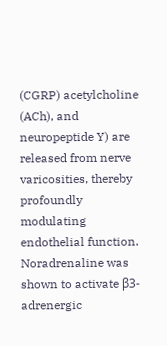(CGRP) acetylcholine (ACh), and neuropeptide Y) are released from nerve varicosities, thereby profoundly modulating endothelial function. Noradrenaline was shown to activate β3-adrenergic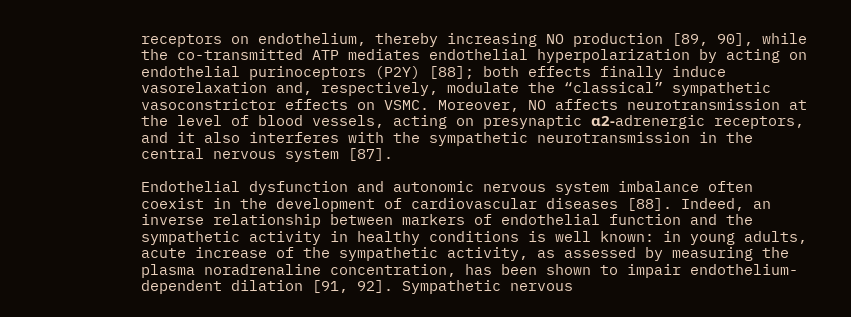receptors on endothelium, thereby increasing NO production [89, 90], while the co-transmitted ATP mediates endothelial hyperpolarization by acting on endothelial purinoceptors (P2Y) [88]; both effects finally induce vasorelaxation and, respectively, modulate the “classical” sympathetic vasoconstrictor effects on VSMC. Moreover, NO affects neurotransmission at the level of blood vessels, acting on presynaptic α2-adrenergic receptors, and it also interferes with the sympathetic neurotransmission in the central nervous system [87].

Endothelial dysfunction and autonomic nervous system imbalance often coexist in the development of cardiovascular diseases [88]. Indeed, an inverse relationship between markers of endothelial function and the sympathetic activity in healthy conditions is well known: in young adults, acute increase of the sympathetic activity, as assessed by measuring the plasma noradrenaline concentration, has been shown to impair endothelium-dependent dilation [91, 92]. Sympathetic nervous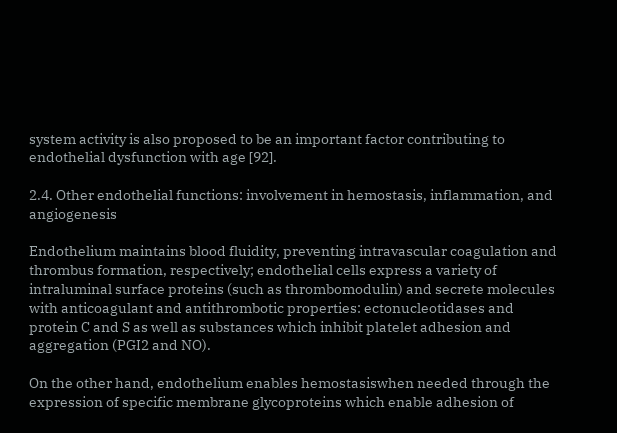system activity is also proposed to be an important factor contributing to endothelial dysfunction with age [92].

2.4. Other endothelial functions: involvement in hemostasis, inflammation, and angiogenesis

Endothelium maintains blood fluidity, preventing intravascular coagulation and thrombus formation, respectively; endothelial cells express a variety of intraluminal surface proteins (such as thrombomodulin) and secrete molecules with anticoagulant and antithrombotic properties: ectonucleotidases and protein C and S as well as substances which inhibit platelet adhesion and aggregation (PGI2 and NO).

On the other hand, endothelium enables hemostasiswhen needed through the expression of specific membrane glycoproteins which enable adhesion of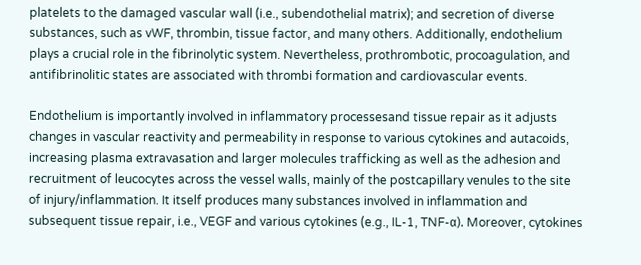platelets to the damaged vascular wall (i.e., subendothelial matrix); and secretion of diverse substances, such as vWF, thrombin, tissue factor, and many others. Additionally, endothelium plays a crucial role in the fibrinolytic system. Nevertheless, prothrombotic, procoagulation, and antifibrinolitic states are associated with thrombi formation and cardiovascular events.

Endothelium is importantly involved in inflammatory processesand tissue repair as it adjusts changes in vascular reactivity and permeability in response to various cytokines and autacoids, increasing plasma extravasation and larger molecules trafficking as well as the adhesion and recruitment of leucocytes across the vessel walls, mainly of the postcapillary venules to the site of injury/inflammation. It itself produces many substances involved in inflammation and subsequent tissue repair, i.e., VEGF and various cytokines (e.g., IL-1, TNF-α). Moreover, cytokines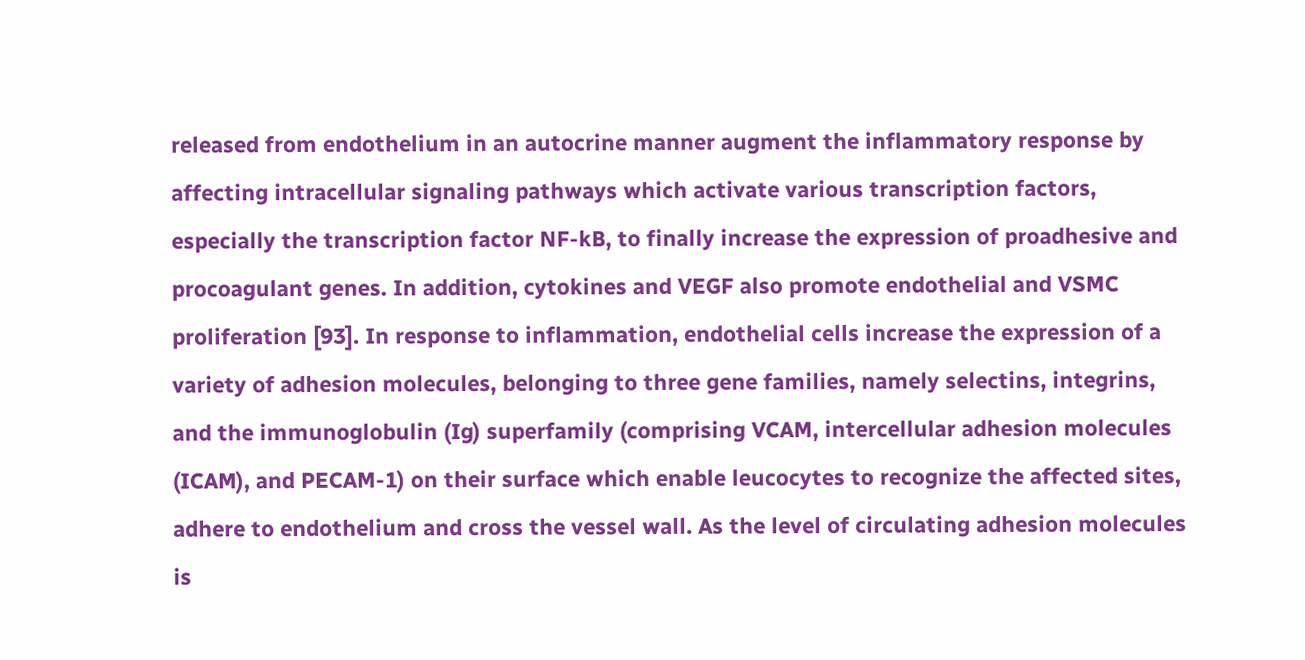released from endothelium in an autocrine manner augment the inflammatory response by affecting intracellular signaling pathways which activate various transcription factors, especially the transcription factor NF-kB, to finally increase the expression of proadhesive and procoagulant genes. In addition, cytokines and VEGF also promote endothelial and VSMC proliferation [93]. In response to inflammation, endothelial cells increase the expression of a variety of adhesion molecules, belonging to three gene families, namely selectins, integrins, and the immunoglobulin (Ig) superfamily (comprising VCAM, intercellular adhesion molecules (ICAM), and PECAM-1) on their surface which enable leucocytes to recognize the affected sites, adhere to endothelium and cross the vessel wall. As the level of circulating adhesion molecules is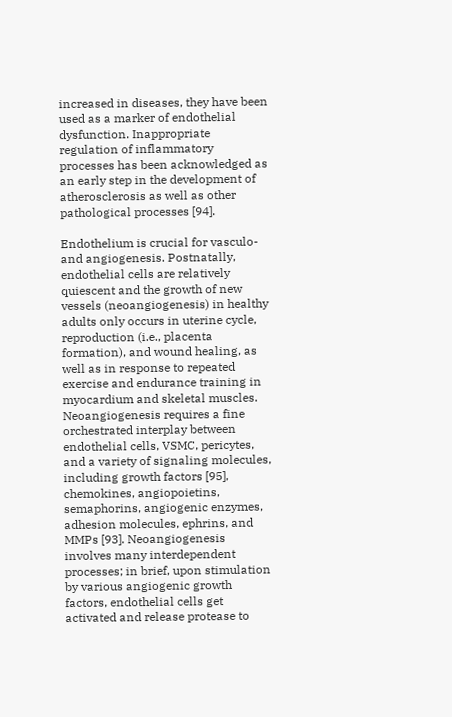increased in diseases, they have been used as a marker of endothelial dysfunction. Inappropriate regulation of inflammatory processes has been acknowledged as an early step in the development of atherosclerosis as well as other pathological processes [94].

Endothelium is crucial for vasculo- and angiogenesis. Postnatally, endothelial cells are relatively quiescent and the growth of new vessels (neoangiogenesis) in healthy adults only occurs in uterine cycle, reproduction (i.e., placenta formation), and wound healing, as well as in response to repeated exercise and endurance training in myocardium and skeletal muscles. Neoangiogenesis requires a fine orchestrated interplay between endothelial cells, VSMC, pericytes, and a variety of signaling molecules, including growth factors [95], chemokines, angiopoietins, semaphorins, angiogenic enzymes, adhesion molecules, ephrins, and MMPs [93]. Neoangiogenesis involves many interdependent processes; in brief, upon stimulation by various angiogenic growth factors, endothelial cells get activated and release protease to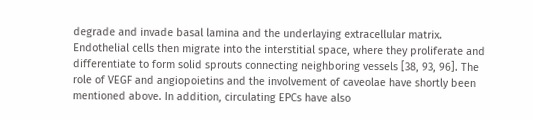degrade and invade basal lamina and the underlaying extracellular matrix. Endothelial cells then migrate into the interstitial space, where they proliferate and differentiate to form solid sprouts connecting neighboring vessels [38, 93, 96]. The role of VEGF and angiopoietins and the involvement of caveolae have shortly been mentioned above. In addition, circulating EPCs have also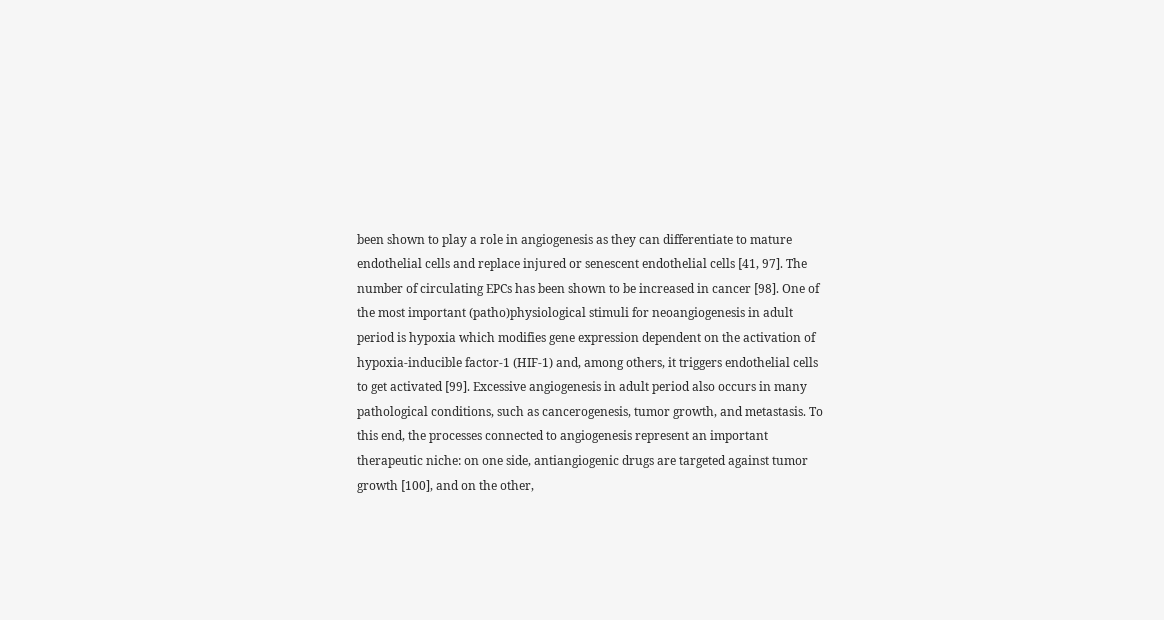been shown to play a role in angiogenesis as they can differentiate to mature endothelial cells and replace injured or senescent endothelial cells [41, 97]. The number of circulating EPCs has been shown to be increased in cancer [98]. One of the most important (patho)physiological stimuli for neoangiogenesis in adult period is hypoxia which modifies gene expression dependent on the activation of hypoxia-inducible factor-1 (HIF-1) and, among others, it triggers endothelial cells to get activated [99]. Excessive angiogenesis in adult period also occurs in many pathological conditions, such as cancerogenesis, tumor growth, and metastasis. To this end, the processes connected to angiogenesis represent an important therapeutic niche: on one side, antiangiogenic drugs are targeted against tumor growth [100], and on the other,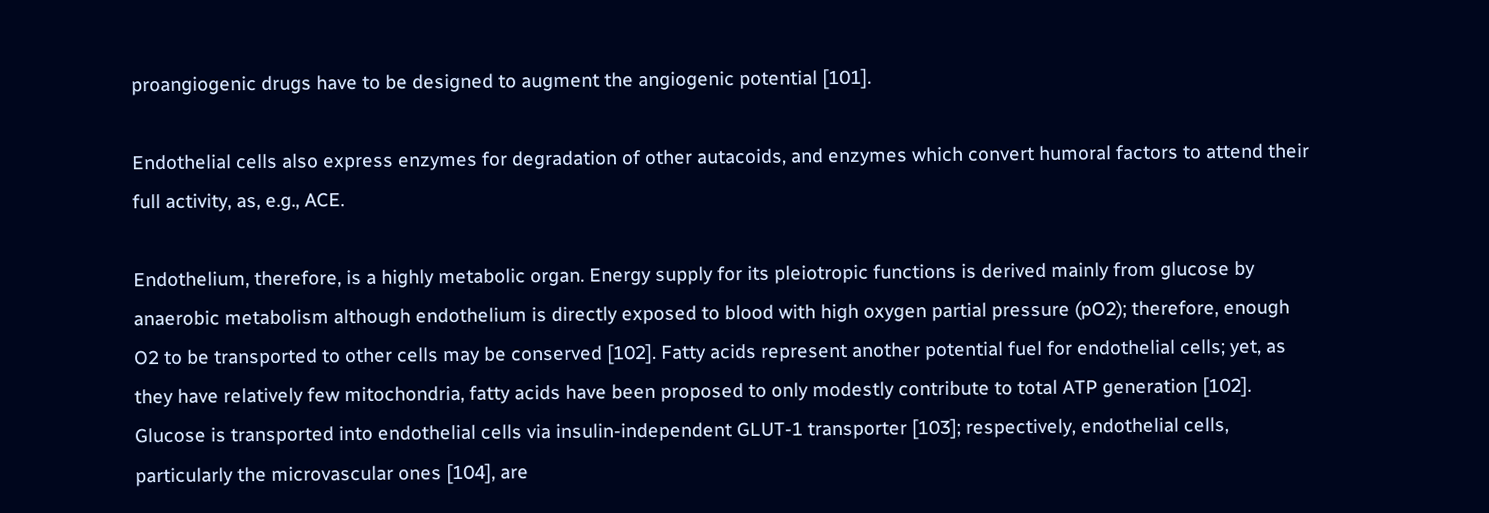proangiogenic drugs have to be designed to augment the angiogenic potential [101].

Endothelial cells also express enzymes for degradation of other autacoids, and enzymes which convert humoral factors to attend their full activity, as, e.g., ACE.

Endothelium, therefore, is a highly metabolic organ. Energy supply for its pleiotropic functions is derived mainly from glucose by anaerobic metabolism although endothelium is directly exposed to blood with high oxygen partial pressure (pO2); therefore, enough O2 to be transported to other cells may be conserved [102]. Fatty acids represent another potential fuel for endothelial cells; yet, as they have relatively few mitochondria, fatty acids have been proposed to only modestly contribute to total ATP generation [102]. Glucose is transported into endothelial cells via insulin-independent GLUT-1 transporter [103]; respectively, endothelial cells, particularly the microvascular ones [104], are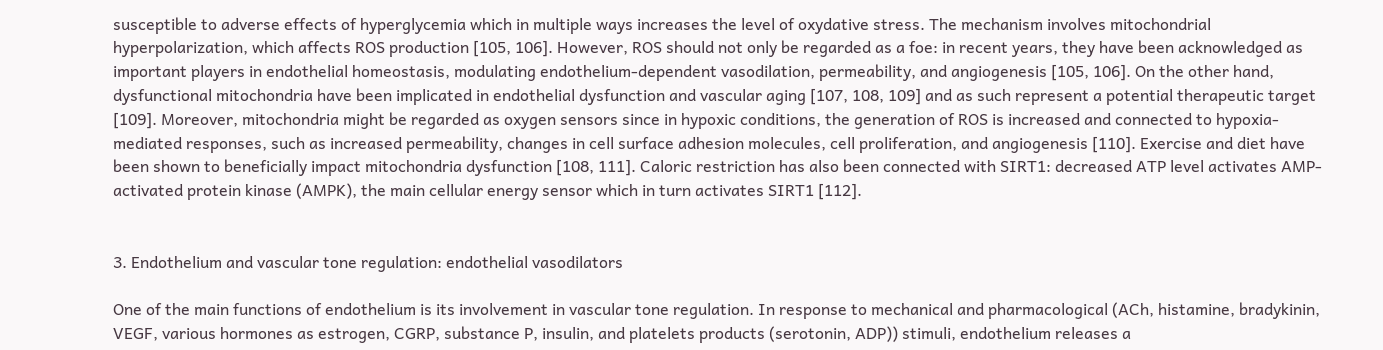susceptible to adverse effects of hyperglycemia which in multiple ways increases the level of oxydative stress. The mechanism involves mitochondrial hyperpolarization, which affects ROS production [105, 106]. However, ROS should not only be regarded as a foe: in recent years, they have been acknowledged as important players in endothelial homeostasis, modulating endothelium-dependent vasodilation, permeability, and angiogenesis [105, 106]. On the other hand, dysfunctional mitochondria have been implicated in endothelial dysfunction and vascular aging [107, 108, 109] and as such represent a potential therapeutic target [109]. Moreover, mitochondria might be regarded as oxygen sensors since in hypoxic conditions, the generation of ROS is increased and connected to hypoxia-mediated responses, such as increased permeability, changes in cell surface adhesion molecules, cell proliferation, and angiogenesis [110]. Exercise and diet have been shown to beneficially impact mitochondria dysfunction [108, 111]. Caloric restriction has also been connected with SIRT1: decreased ATP level activates AMP-activated protein kinase (AMPK), the main cellular energy sensor which in turn activates SIRT1 [112].


3. Endothelium and vascular tone regulation: endothelial vasodilators

One of the main functions of endothelium is its involvement in vascular tone regulation. In response to mechanical and pharmacological (ACh, histamine, bradykinin, VEGF, various hormones as estrogen, CGRP, substance P, insulin, and platelets products (serotonin, ADP)) stimuli, endothelium releases a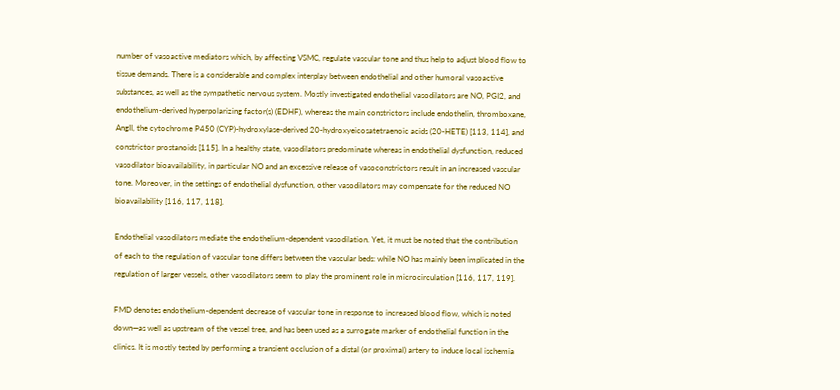number of vasoactive mediators which, by affecting VSMC, regulate vascular tone and thus help to adjust blood flow to tissue demands. There is a considerable and complex interplay between endothelial and other humoral vasoactive substances, as well as the sympathetic nervous system. Mostly investigated endothelial vasodilators are NO, PGI2, and endothelium-derived hyperpolarizing factor(s) (EDHF), whereas the main constrictors include endothelin, thromboxane, AngII, the cytochrome P450 (CYP)-hydroxylase-derived 20-hydroxyeicosatetraenoic acids (20-HETE) [113, 114], and constrictor prostanoids [115]. In a healthy state, vasodilators predominate whereas in endothelial dysfunction, reduced vasodilator bioavailability, in particular NO and an excessive release of vasoconstrictors result in an increased vascular tone. Moreover, in the settings of endothelial dysfunction, other vasodilators may compensate for the reduced NO bioavailability [116, 117, 118].

Endothelial vasodilators mediate the endothelium-dependent vasodilation. Yet, it must be noted that the contribution of each to the regulation of vascular tone differs between the vascular beds: while NO has mainly been implicated in the regulation of larger vessels, other vasodilators seem to play the prominent role in microcirculation [116, 117, 119].

FMD denotes endothelium-dependent decrease of vascular tone in response to increased blood flow, which is noted down—as well as upstream of the vessel tree, and has been used as a surrogate marker of endothelial function in the clinics. It is mostly tested by performing a transient occlusion of a distal (or proximal) artery to induce local ischemia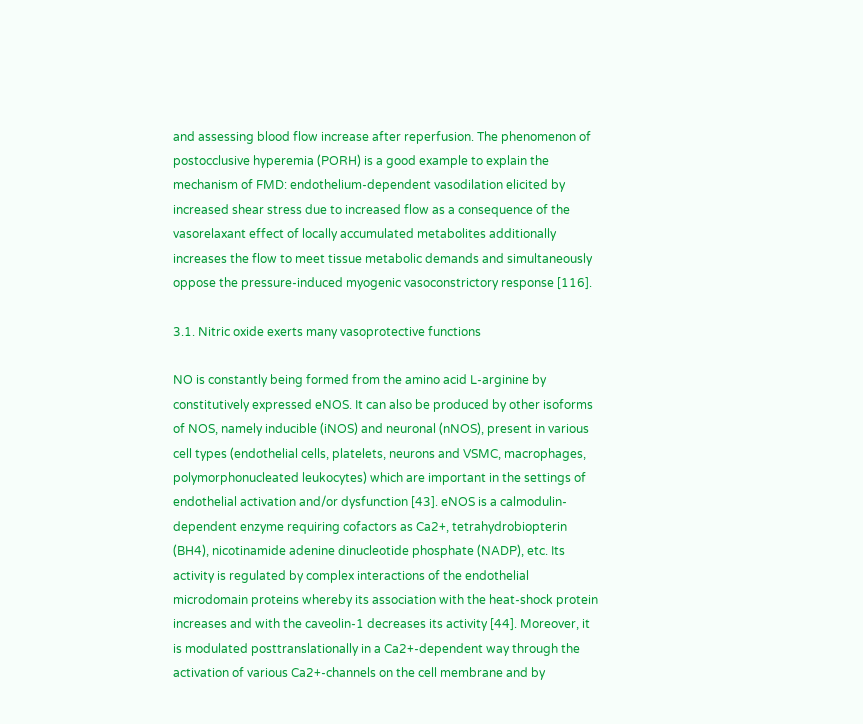and assessing blood flow increase after reperfusion. The phenomenon of postocclusive hyperemia (PORH) is a good example to explain the mechanism of FMD: endothelium-dependent vasodilation elicited by increased shear stress due to increased flow as a consequence of the vasorelaxant effect of locally accumulated metabolites additionally increases the flow to meet tissue metabolic demands and simultaneously oppose the pressure-induced myogenic vasoconstrictory response [116].

3.1. Nitric oxide exerts many vasoprotective functions

NO is constantly being formed from the amino acid L-arginine by constitutively expressed eNOS. It can also be produced by other isoforms of NOS, namely inducible (iNOS) and neuronal (nNOS), present in various cell types (endothelial cells, platelets, neurons and VSMC, macrophages, polymorphonucleated leukocytes) which are important in the settings of endothelial activation and/or dysfunction [43]. eNOS is a calmodulin-dependent enzyme requiring cofactors as Ca2+, tetrahydrobiopterin (BH4), nicotinamide adenine dinucleotide phosphate (NADP), etc. Its activity is regulated by complex interactions of the endothelial microdomain proteins whereby its association with the heat-shock protein increases and with the caveolin-1 decreases its activity [44]. Moreover, it is modulated posttranslationally in a Ca2+-dependent way through the activation of various Ca2+-channels on the cell membrane and by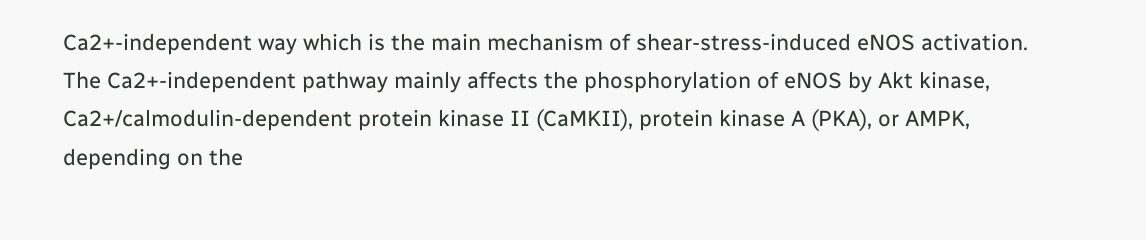Ca2+-independent way which is the main mechanism of shear-stress-induced eNOS activation. The Ca2+-independent pathway mainly affects the phosphorylation of eNOS by Akt kinase, Ca2+/calmodulin-dependent protein kinase II (CaMKII), protein kinase A (PKA), or AMPK, depending on the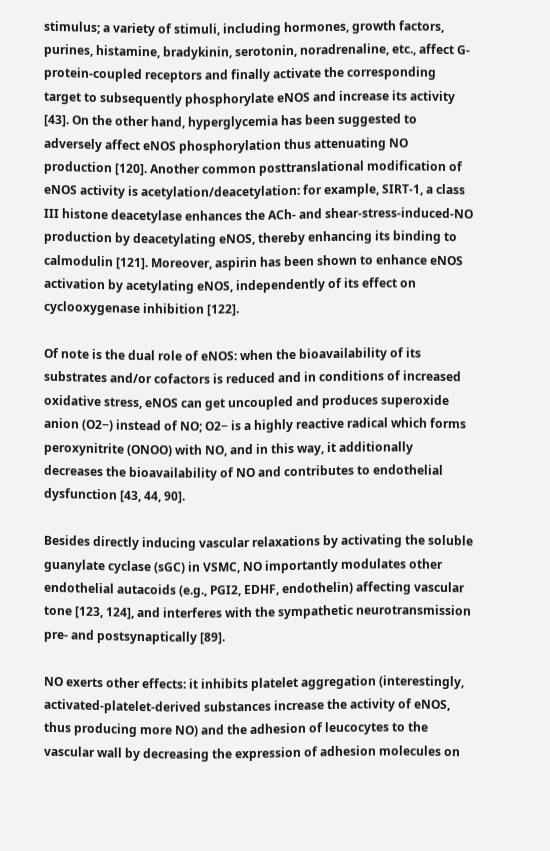stimulus; a variety of stimuli, including hormones, growth factors, purines, histamine, bradykinin, serotonin, noradrenaline, etc., affect G-protein-coupled receptors and finally activate the corresponding target to subsequently phosphorylate eNOS and increase its activity [43]. On the other hand, hyperglycemia has been suggested to adversely affect eNOS phosphorylation thus attenuating NO production [120]. Another common posttranslational modification of eNOS activity is acetylation/deacetylation: for example, SIRT-1, a class III histone deacetylase enhances the ACh- and shear-stress-induced-NO production by deacetylating eNOS, thereby enhancing its binding to calmodulin [121]. Moreover, aspirin has been shown to enhance eNOS activation by acetylating eNOS, independently of its effect on cyclooxygenase inhibition [122].

Of note is the dual role of eNOS: when the bioavailability of its substrates and/or cofactors is reduced and in conditions of increased oxidative stress, eNOS can get uncoupled and produces superoxide anion (O2−) instead of NO; O2− is a highly reactive radical which forms peroxynitrite (ONOO) with NO, and in this way, it additionally decreases the bioavailability of NO and contributes to endothelial dysfunction [43, 44, 90].

Besides directly inducing vascular relaxations by activating the soluble guanylate cyclase (sGC) in VSMC, NO importantly modulates other endothelial autacoids (e.g., PGI2, EDHF, endothelin) affecting vascular tone [123, 124], and interferes with the sympathetic neurotransmission pre- and postsynaptically [89].

NO exerts other effects: it inhibits platelet aggregation (interestingly, activated-platelet-derived substances increase the activity of eNOS, thus producing more NO) and the adhesion of leucocytes to the vascular wall by decreasing the expression of adhesion molecules on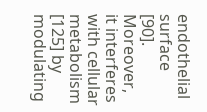endothelial surface [90]. Moreover, it interferes with cellular metabolism [125] by modulating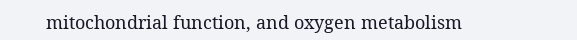mitochondrial function, and oxygen metabolism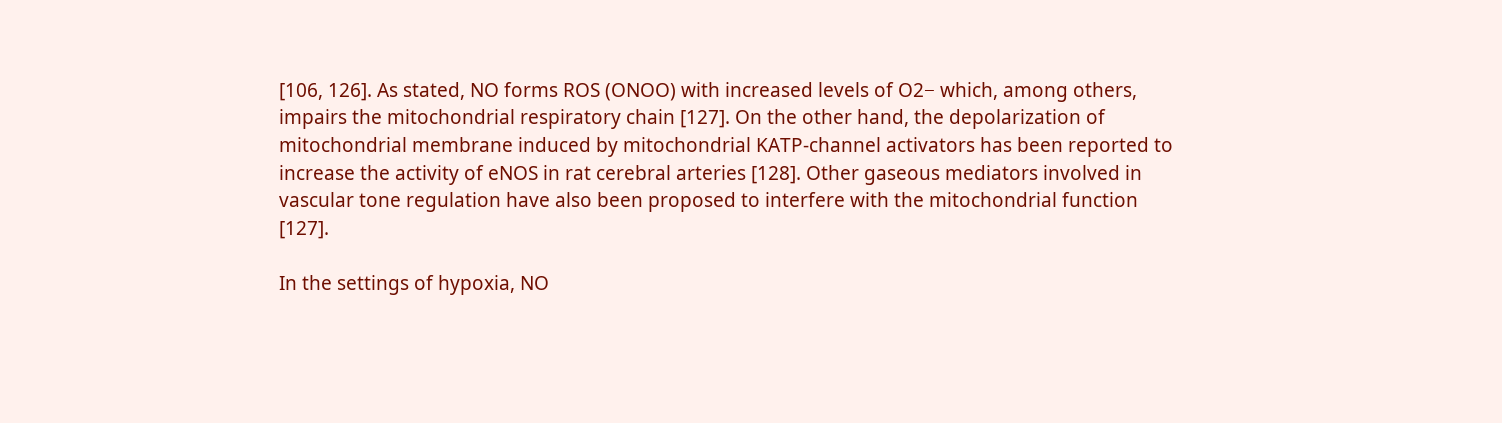[106, 126]. As stated, NO forms ROS (ONOO) with increased levels of O2− which, among others, impairs the mitochondrial respiratory chain [127]. On the other hand, the depolarization of mitochondrial membrane induced by mitochondrial KATP-channel activators has been reported to increase the activity of eNOS in rat cerebral arteries [128]. Other gaseous mediators involved in vascular tone regulation have also been proposed to interfere with the mitochondrial function [127].

In the settings of hypoxia, NO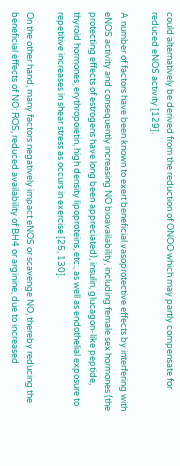could alternatively be derived from the reduction of ONOO which may partly compensate for reduced eNOS activity [129].

A number of factors have been known to exert beneficial vasoprotective effects by interfering with eNOS activity and consequently increasing NO bioavailability, including female sex hormones (the protecting effects of estrogens have long been appreciated), insulin, glucagon-like peptide, thyroid hormones, erythropoietin, high density lipoproteins, etc., as well as endothelial exposure to repetitive increases in shear stress as occurs in exercise [25, 130].

On the other hand, many factors negatively impact eNOS or scavenge NO, thereby reducing the beneficial effects of NO: ROS, reduced availability of BH4 or arginine, due to increased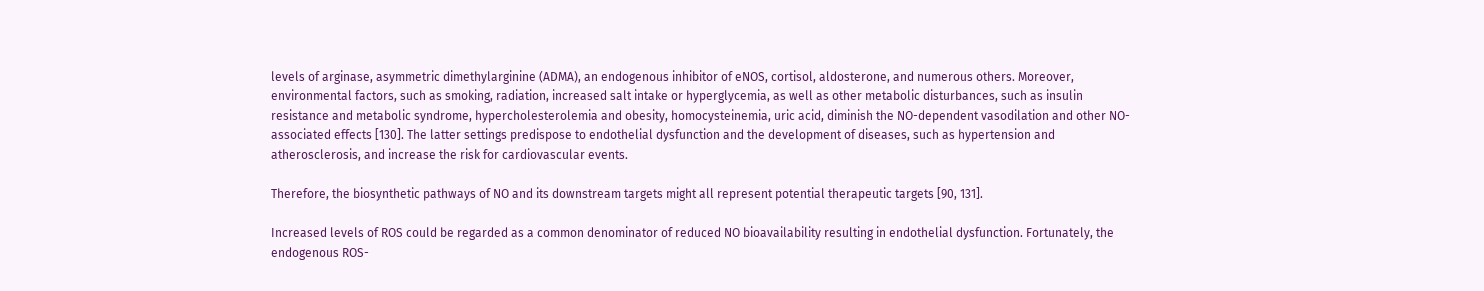levels of arginase, asymmetric dimethylarginine (ADMA), an endogenous inhibitor of eNOS, cortisol, aldosterone, and numerous others. Moreover, environmental factors, such as smoking, radiation, increased salt intake or hyperglycemia, as well as other metabolic disturbances, such as insulin resistance and metabolic syndrome, hypercholesterolemia and obesity, homocysteinemia, uric acid, diminish the NO-dependent vasodilation and other NO-associated effects [130]. The latter settings predispose to endothelial dysfunction and the development of diseases, such as hypertension and atherosclerosis, and increase the risk for cardiovascular events.

Therefore, the biosynthetic pathways of NO and its downstream targets might all represent potential therapeutic targets [90, 131].

Increased levels of ROS could be regarded as a common denominator of reduced NO bioavailability resulting in endothelial dysfunction. Fortunately, the endogenous ROS-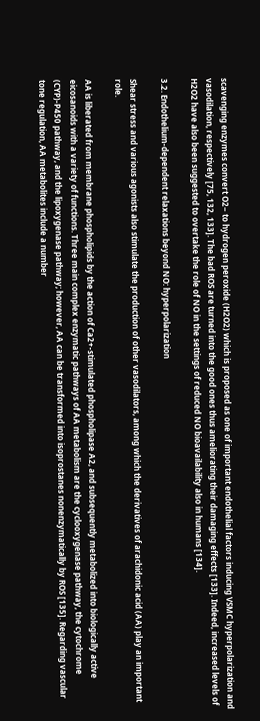scavenging enzymes convert O2− to hydrogen peroxide (H2O2) which is proposed as one of important endothelial factors inducing VSMC hyperpolarization and vasodilation, respectively [75, 132, 133]. The bad ROS are turned into the good ones thus ameliorating their damaging effects [133]. Indeed, increased levels of H2O2 have also been suggested to overtake the role of NO in the settings of reduced NO bioavailability also in humans [134].

3.2. Endothelium-dependent relaxations beyond NO: hyperpolarization

Shear stress and various agonists also stimulate the production of other vasodilators, among which the derivatives of arachidonic acid (AA) play an important role.

AA is liberated from membrane phospholipids by the action of Ca2+-stimulated phospholipase A2, and subsequently metabolized into biologically active eicosanoids with a variety of functions. Three main complex enzymatic pathways of AA metabolism are the cyclooxygenase pathway, the cytochrome (CYP)-P450 pathway, and the lipoxygenase pathway; however, AA can be transformed into isoprostanes nonenzymatically by ROS [135]. Regarding vascular tone regulation, AA metabolites include a number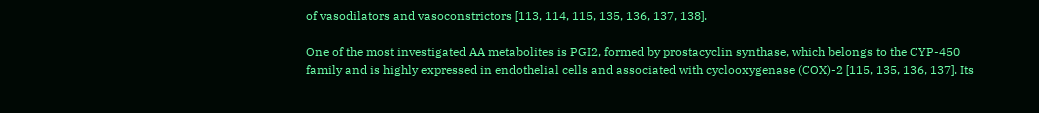of vasodilators and vasoconstrictors [113, 114, 115, 135, 136, 137, 138].

One of the most investigated AA metabolites is PGI2, formed by prostacyclin synthase, which belongs to the CYP-450 family and is highly expressed in endothelial cells and associated with cyclooxygenase (COX)-2 [115, 135, 136, 137]. Its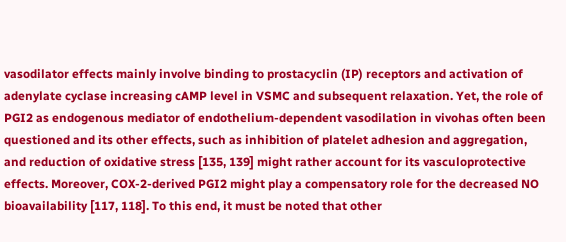vasodilator effects mainly involve binding to prostacyclin (IP) receptors and activation of adenylate cyclase increasing cAMP level in VSMC and subsequent relaxation. Yet, the role of PGI2 as endogenous mediator of endothelium-dependent vasodilation in vivohas often been questioned and its other effects, such as inhibition of platelet adhesion and aggregation, and reduction of oxidative stress [135, 139] might rather account for its vasculoprotective effects. Moreover, COX-2-derived PGI2 might play a compensatory role for the decreased NO bioavailability [117, 118]. To this end, it must be noted that other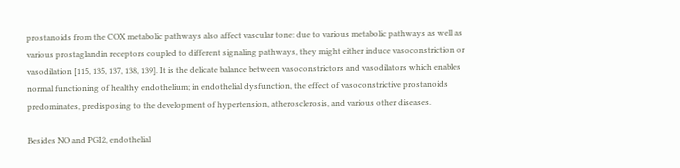prostanoids from the COX metabolic pathways also affect vascular tone: due to various metabolic pathways as well as various prostaglandin receptors coupled to different signaling pathways, they might either induce vasoconstriction or vasodilation [115, 135, 137, 138, 139]. It is the delicate balance between vasoconstrictors and vasodilators which enables normal functioning of healthy endothelium; in endothelial dysfunction, the effect of vasoconstrictive prostanoids predominates, predisposing to the development of hypertension, atherosclerosis, and various other diseases.

Besides NO and PGI2, endothelial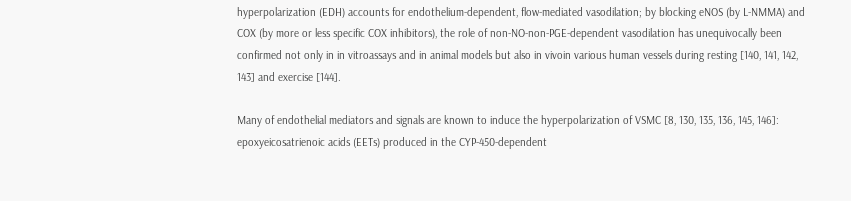hyperpolarization (EDH) accounts for endothelium-dependent, flow-mediated vasodilation; by blocking eNOS (by L-NMMA) and COX (by more or less specific COX inhibitors), the role of non-NO-non-PGE-dependent vasodilation has unequivocally been confirmed not only in in vitroassays and in animal models but also in vivoin various human vessels during resting [140, 141, 142, 143] and exercise [144].

Many of endothelial mediators and signals are known to induce the hyperpolarization of VSMC [8, 130, 135, 136, 145, 146]: epoxyeicosatrienoic acids (EETs) produced in the CYP-450-dependent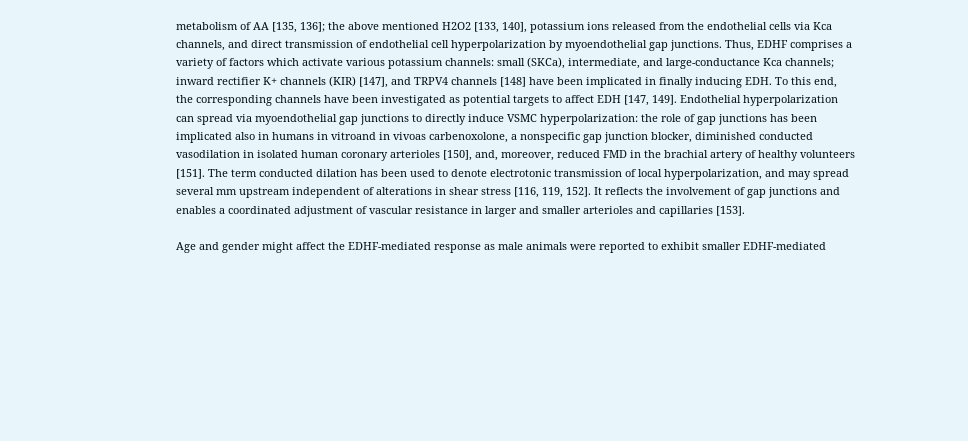metabolism of AA [135, 136]; the above mentioned H2O2 [133, 140], potassium ions released from the endothelial cells via Kca channels, and direct transmission of endothelial cell hyperpolarization by myoendothelial gap junctions. Thus, EDHF comprises a variety of factors which activate various potassium channels: small (SKCa), intermediate, and large-conductance Kca channels; inward rectifier K+ channels (KIR) [147], and TRPV4 channels [148] have been implicated in finally inducing EDH. To this end, the corresponding channels have been investigated as potential targets to affect EDH [147, 149]. Endothelial hyperpolarization can spread via myoendothelial gap junctions to directly induce VSMC hyperpolarization: the role of gap junctions has been implicated also in humans in vitroand in vivoas carbenoxolone, a nonspecific gap junction blocker, diminished conducted vasodilation in isolated human coronary arterioles [150], and, moreover, reduced FMD in the brachial artery of healthy volunteers [151]. The term conducted dilation has been used to denote electrotonic transmission of local hyperpolarization, and may spread several mm upstream independent of alterations in shear stress [116, 119, 152]. It reflects the involvement of gap junctions and enables a coordinated adjustment of vascular resistance in larger and smaller arterioles and capillaries [153].

Age and gender might affect the EDHF-mediated response as male animals were reported to exhibit smaller EDHF-mediated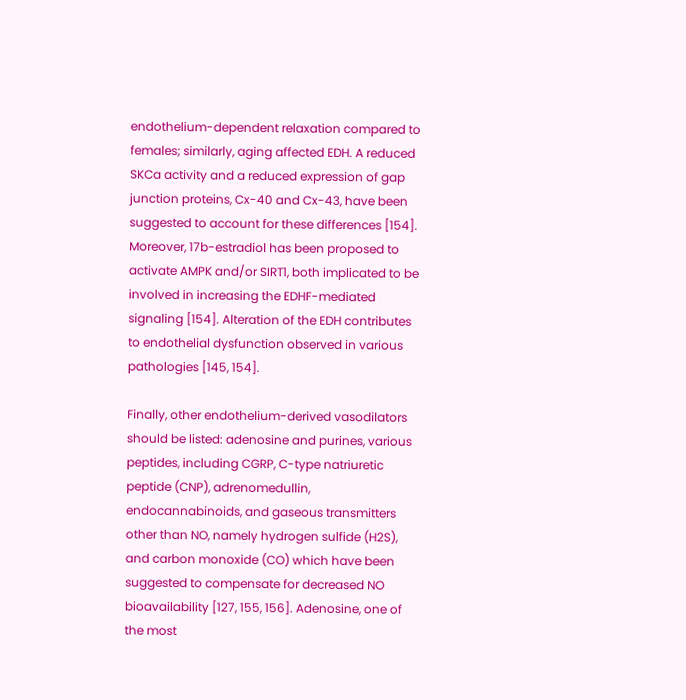endothelium-dependent relaxation compared to females; similarly, aging affected EDH. A reduced SKCa activity and a reduced expression of gap junction proteins, Cx-40 and Cx-43, have been suggested to account for these differences [154]. Moreover, 17b-estradiol has been proposed to activate AMPK and/or SIRT1, both implicated to be involved in increasing the EDHF-mediated signaling [154]. Alteration of the EDH contributes to endothelial dysfunction observed in various pathologies [145, 154].

Finally, other endothelium-derived vasodilators should be listed: adenosine and purines, various peptides, including CGRP, C-type natriuretic peptide (CNP), adrenomedullin, endocannabinoids, and gaseous transmitters other than NO, namely hydrogen sulfide (H2S), and carbon monoxide (CO) which have been suggested to compensate for decreased NO bioavailability [127, 155, 156]. Adenosine, one of the most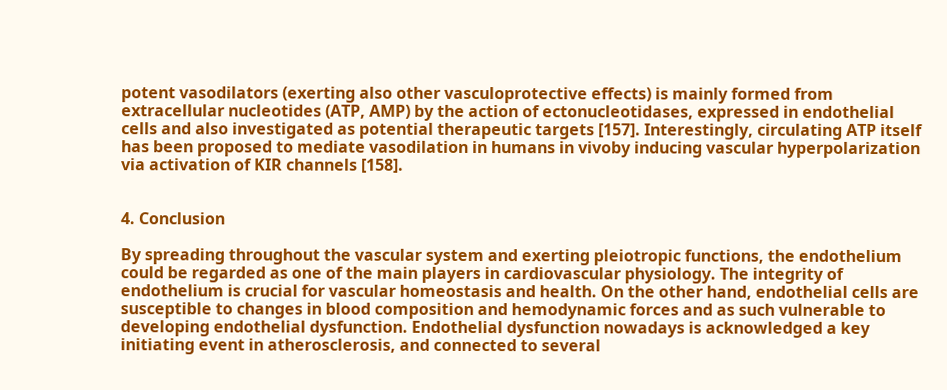potent vasodilators (exerting also other vasculoprotective effects) is mainly formed from extracellular nucleotides (ATP, AMP) by the action of ectonucleotidases, expressed in endothelial cells and also investigated as potential therapeutic targets [157]. Interestingly, circulating ATP itself has been proposed to mediate vasodilation in humans in vivoby inducing vascular hyperpolarization via activation of KIR channels [158].


4. Conclusion

By spreading throughout the vascular system and exerting pleiotropic functions, the endothelium could be regarded as one of the main players in cardiovascular physiology. The integrity of endothelium is crucial for vascular homeostasis and health. On the other hand, endothelial cells are susceptible to changes in blood composition and hemodynamic forces and as such vulnerable to developing endothelial dysfunction. Endothelial dysfunction nowadays is acknowledged a key initiating event in atherosclerosis, and connected to several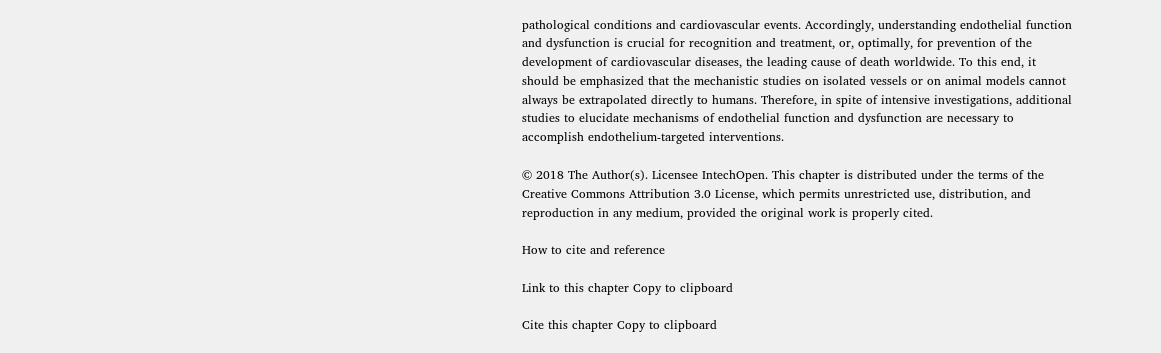pathological conditions and cardiovascular events. Accordingly, understanding endothelial function and dysfunction is crucial for recognition and treatment, or, optimally, for prevention of the development of cardiovascular diseases, the leading cause of death worldwide. To this end, it should be emphasized that the mechanistic studies on isolated vessels or on animal models cannot always be extrapolated directly to humans. Therefore, in spite of intensive investigations, additional studies to elucidate mechanisms of endothelial function and dysfunction are necessary to accomplish endothelium-targeted interventions.

© 2018 The Author(s). Licensee IntechOpen. This chapter is distributed under the terms of the Creative Commons Attribution 3.0 License, which permits unrestricted use, distribution, and reproduction in any medium, provided the original work is properly cited.

How to cite and reference

Link to this chapter Copy to clipboard

Cite this chapter Copy to clipboard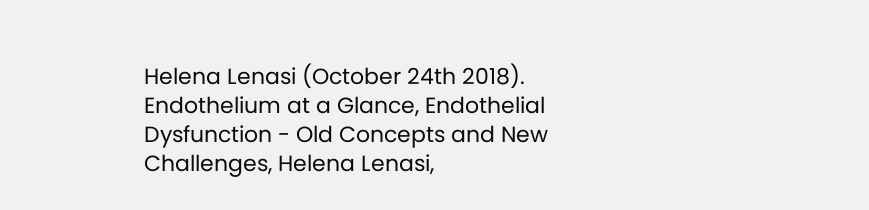Helena Lenasi (October 24th 2018). Endothelium at a Glance, Endothelial Dysfunction - Old Concepts and New Challenges, Helena Lenasi,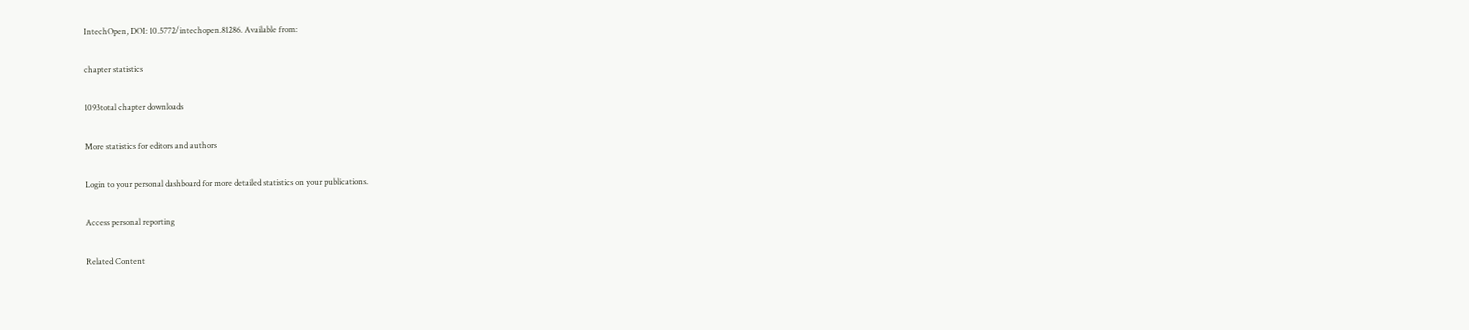IntechOpen, DOI: 10.5772/intechopen.81286. Available from:

chapter statistics

1093total chapter downloads

More statistics for editors and authors

Login to your personal dashboard for more detailed statistics on your publications.

Access personal reporting

Related Content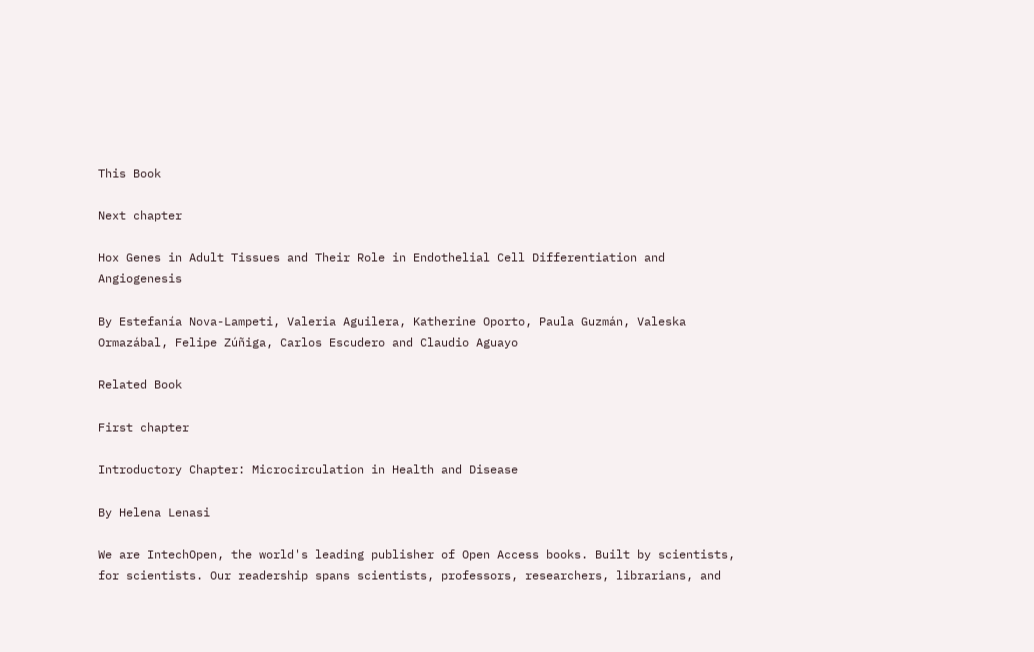This Book

Next chapter

Hox Genes in Adult Tissues and Their Role in Endothelial Cell Differentiation and Angiogenesis

By Estefanía Nova-Lampeti, Valeria Aguilera, Katherine Oporto, Paula Guzmán, Valeska Ormazábal, Felipe Zúñiga, Carlos Escudero and Claudio Aguayo

Related Book

First chapter

Introductory Chapter: Microcirculation in Health and Disease

By Helena Lenasi

We are IntechOpen, the world's leading publisher of Open Access books. Built by scientists, for scientists. Our readership spans scientists, professors, researchers, librarians, and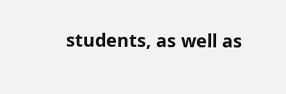students, as well as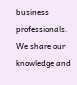business professionals. We share our knowledge and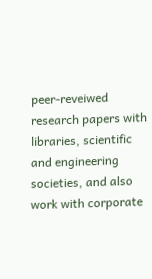peer-reveiwed research papers with libraries, scientific and engineering societies, and also work with corporate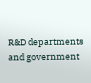R&D departments and government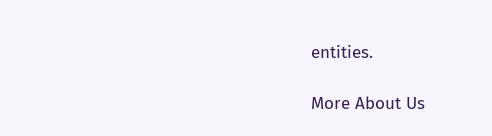entities.

More About Us